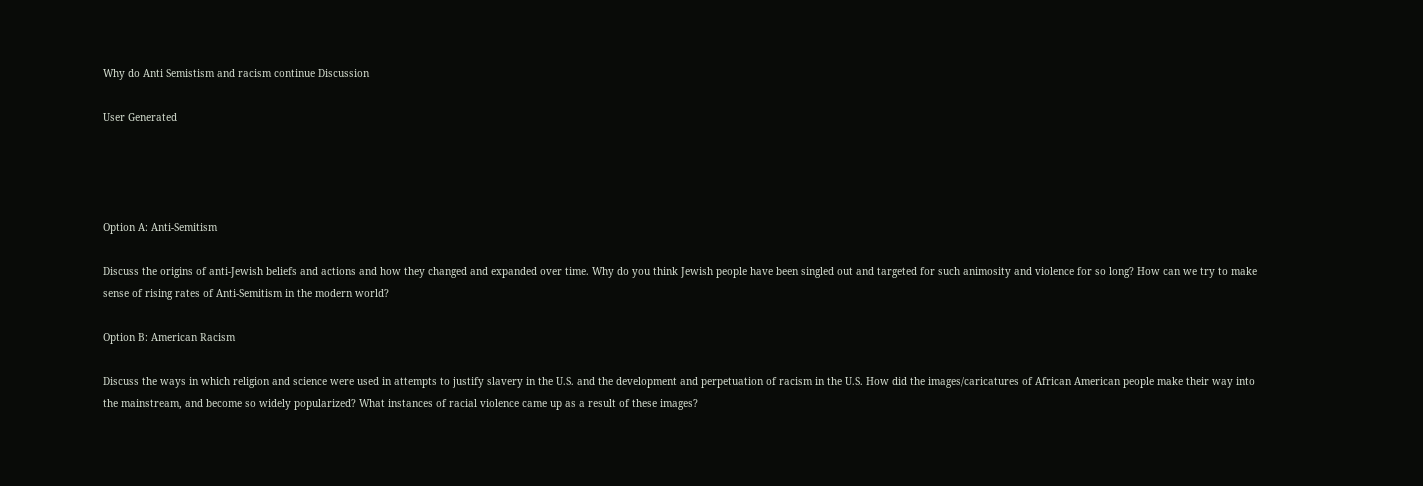Why do Anti Semistism and racism continue Discussion

User Generated




Option A: Anti-Semitism

Discuss the origins of anti-Jewish beliefs and actions and how they changed and expanded over time. Why do you think Jewish people have been singled out and targeted for such animosity and violence for so long? How can we try to make sense of rising rates of Anti-Semitism in the modern world?

Option B: American Racism

Discuss the ways in which religion and science were used in attempts to justify slavery in the U.S. and the development and perpetuation of racism in the U.S. How did the images/caricatures of African American people make their way into the mainstream, and become so widely popularized? What instances of racial violence came up as a result of these images?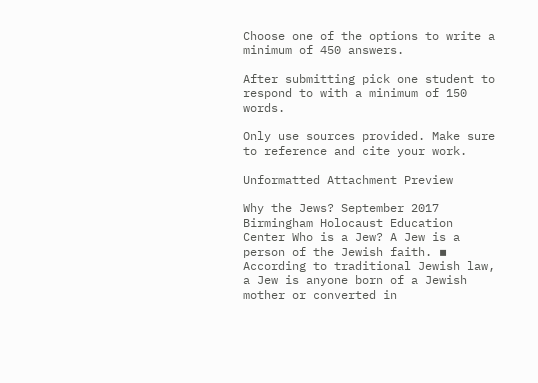Choose one of the options to write a minimum of 450 answers.

After submitting pick one student to respond to with a minimum of 150 words.

Only use sources provided. Make sure to reference and cite your work.

Unformatted Attachment Preview

Why the Jews? September 2017 Birmingham Holocaust Education Center Who is a Jew? A Jew is a person of the Jewish faith. ▪ According to traditional Jewish law, a Jew is anyone born of a Jewish mother or converted in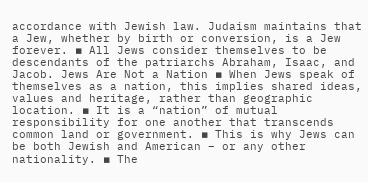accordance with Jewish law. Judaism maintains that a Jew, whether by birth or conversion, is a Jew forever. ▪ All Jews consider themselves to be descendants of the patriarchs Abraham, Isaac, and Jacob. Jews Are Not a Nation ▪ When Jews speak of themselves as a nation, this implies shared ideas, values and heritage, rather than geographic location. ▪ It is a “nation” of mutual responsibility for one another that transcends common land or government. ▪ This is why Jews can be both Jewish and American – or any other nationality. ▪ The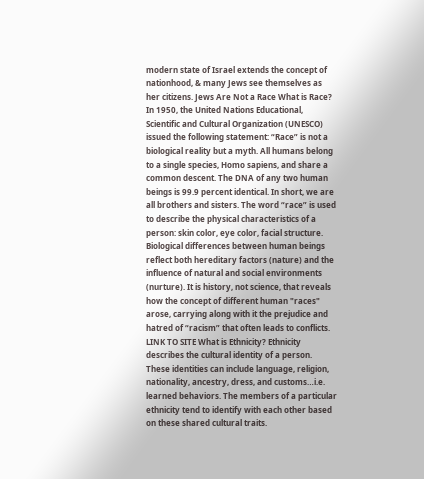modern state of Israel extends the concept of nationhood, & many Jews see themselves as her citizens. Jews Are Not a Race What is Race? In 1950, the United Nations Educational, Scientific and Cultural Organization (UNESCO) issued the following statement: “Race” is not a biological reality but a myth. All humans belong to a single species, Homo sapiens, and share a common descent. The DNA of any two human beings is 99.9 percent identical. In short, we are all brothers and sisters. The word “race” is used to describe the physical characteristics of a person: skin color, eye color, facial structure. Biological differences between human beings reflect both hereditary factors (nature) and the influence of natural and social environments (nurture). It is history, not science, that reveals how the concept of different human "races" arose, carrying along with it the prejudice and hatred of “racism” that often leads to conflicts. LINK TO SITE What is Ethnicity? Ethnicity describes the cultural identity of a person. These identities can include language, religion, nationality, ancestry, dress, and customs…i.e. learned behaviors. The members of a particular ethnicity tend to identify with each other based on these shared cultural traits.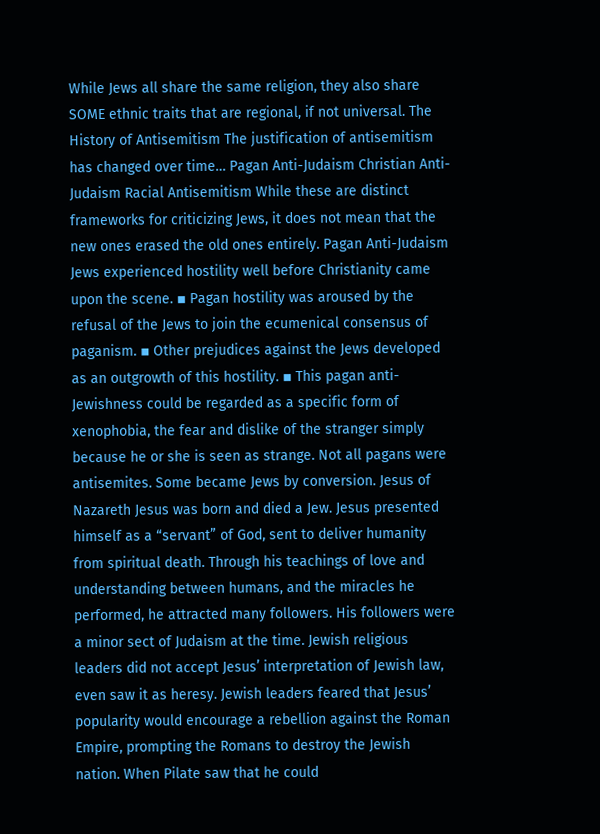While Jews all share the same religion, they also share SOME ethnic traits that are regional, if not universal. The History of Antisemitism The justification of antisemitism has changed over time… Pagan Anti-Judaism Christian Anti-Judaism Racial Antisemitism While these are distinct frameworks for criticizing Jews, it does not mean that the new ones erased the old ones entirely. Pagan Anti-Judaism Jews experienced hostility well before Christianity came upon the scene. ▪ Pagan hostility was aroused by the refusal of the Jews to join the ecumenical consensus of paganism. ▪ Other prejudices against the Jews developed as an outgrowth of this hostility. ▪ This pagan anti-Jewishness could be regarded as a specific form of xenophobia, the fear and dislike of the stranger simply because he or she is seen as strange. Not all pagans were antisemites. Some became Jews by conversion. Jesus of Nazareth Jesus was born and died a Jew. Jesus presented himself as a “servant” of God, sent to deliver humanity from spiritual death. Through his teachings of love and understanding between humans, and the miracles he performed, he attracted many followers. His followers were a minor sect of Judaism at the time. Jewish religious leaders did not accept Jesus’ interpretation of Jewish law, even saw it as heresy. Jewish leaders feared that Jesus’ popularity would encourage a rebellion against the Roman Empire, prompting the Romans to destroy the Jewish nation. When Pilate saw that he could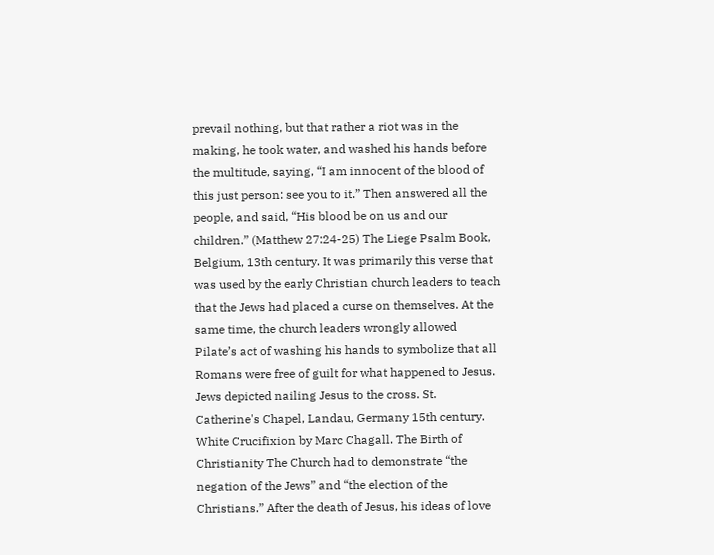prevail nothing, but that rather a riot was in the making, he took water, and washed his hands before the multitude, saying, “I am innocent of the blood of this just person: see you to it.” Then answered all the people, and said, “His blood be on us and our children.” (Matthew 27:24-25) The Liege Psalm Book, Belgium, 13th century. It was primarily this verse that was used by the early Christian church leaders to teach that the Jews had placed a curse on themselves. At the same time, the church leaders wrongly allowed Pilate’s act of washing his hands to symbolize that all Romans were free of guilt for what happened to Jesus. Jews depicted nailing Jesus to the cross. St. Catherine's Chapel, Landau, Germany 15th century. White Crucifixion by Marc Chagall. The Birth of Christianity The Church had to demonstrate “the negation of the Jews” and “the election of the Christians.” After the death of Jesus, his ideas of love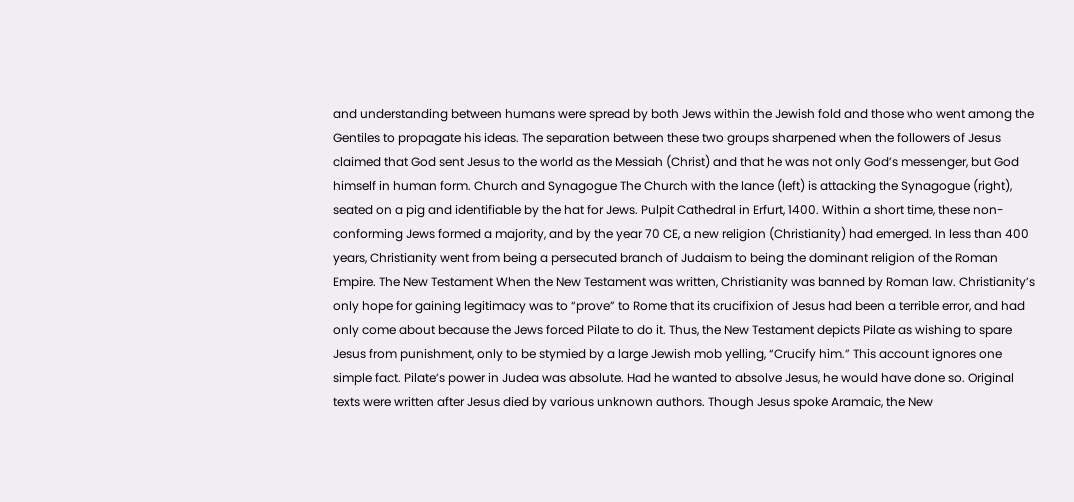and understanding between humans were spread by both Jews within the Jewish fold and those who went among the Gentiles to propagate his ideas. The separation between these two groups sharpened when the followers of Jesus claimed that God sent Jesus to the world as the Messiah (Christ) and that he was not only God’s messenger, but God himself in human form. Church and Synagogue The Church with the lance (left) is attacking the Synagogue (right), seated on a pig and identifiable by the hat for Jews. Pulpit Cathedral in Erfurt, 1400. Within a short time, these non-conforming Jews formed a majority, and by the year 70 CE, a new religion (Christianity) had emerged. In less than 400 years, Christianity went from being a persecuted branch of Judaism to being the dominant religion of the Roman Empire. The New Testament When the New Testament was written, Christianity was banned by Roman law. Christianity’s only hope for gaining legitimacy was to “prove” to Rome that its crucifixion of Jesus had been a terrible error, and had only come about because the Jews forced Pilate to do it. Thus, the New Testament depicts Pilate as wishing to spare Jesus from punishment, only to be stymied by a large Jewish mob yelling, “Crucify him.” This account ignores one simple fact. Pilate’s power in Judea was absolute. Had he wanted to absolve Jesus, he would have done so. Original texts were written after Jesus died by various unknown authors. Though Jesus spoke Aramaic, the New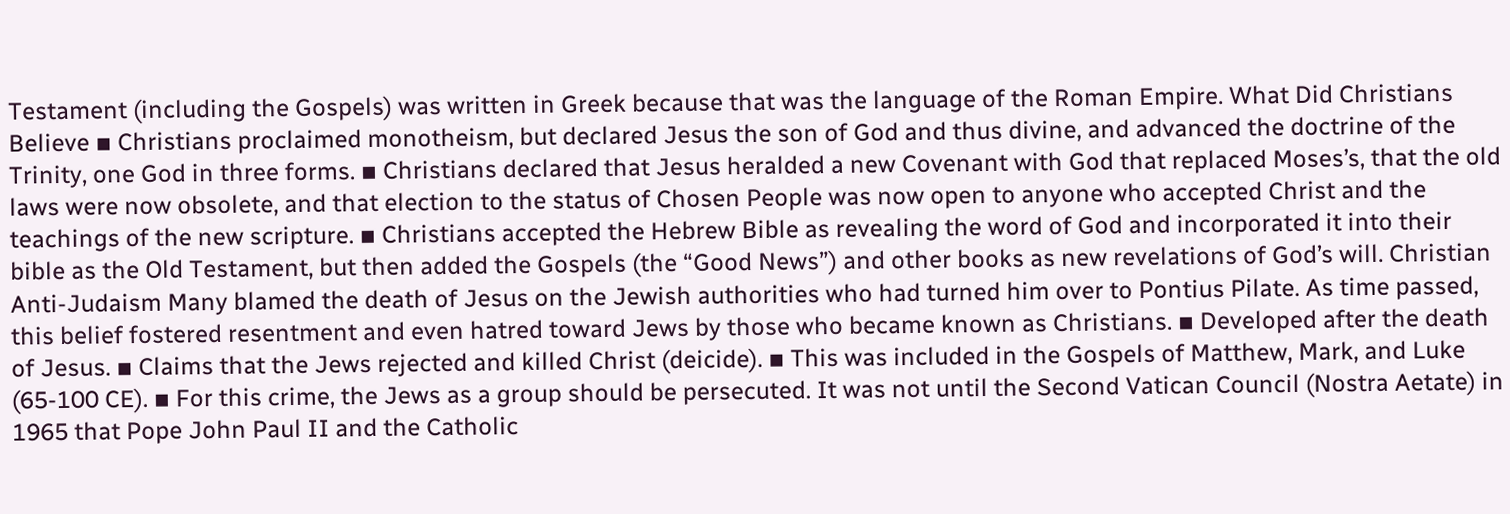Testament (including the Gospels) was written in Greek because that was the language of the Roman Empire. What Did Christians Believe ▪ Christians proclaimed monotheism, but declared Jesus the son of God and thus divine, and advanced the doctrine of the Trinity, one God in three forms. ▪ Christians declared that Jesus heralded a new Covenant with God that replaced Moses’s, that the old laws were now obsolete, and that election to the status of Chosen People was now open to anyone who accepted Christ and the teachings of the new scripture. ▪ Christians accepted the Hebrew Bible as revealing the word of God and incorporated it into their bible as the Old Testament, but then added the Gospels (the “Good News”) and other books as new revelations of God’s will. Christian Anti-Judaism Many blamed the death of Jesus on the Jewish authorities who had turned him over to Pontius Pilate. As time passed, this belief fostered resentment and even hatred toward Jews by those who became known as Christians. ▪ Developed after the death of Jesus. ▪ Claims that the Jews rejected and killed Christ (deicide). ▪ This was included in the Gospels of Matthew, Mark, and Luke (65-100 CE). ▪ For this crime, the Jews as a group should be persecuted. It was not until the Second Vatican Council (Nostra Aetate) in 1965 that Pope John Paul II and the Catholic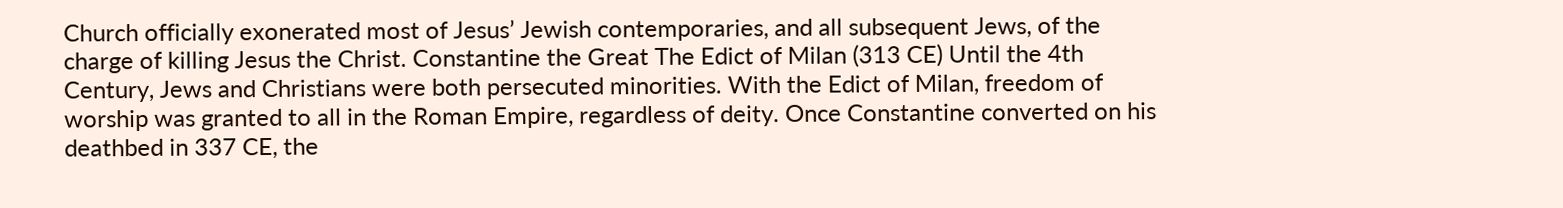Church officially exonerated most of Jesus’ Jewish contemporaries, and all subsequent Jews, of the charge of killing Jesus the Christ. Constantine the Great The Edict of Milan (313 CE) Until the 4th Century, Jews and Christians were both persecuted minorities. With the Edict of Milan, freedom of worship was granted to all in the Roman Empire, regardless of deity. Once Constantine converted on his deathbed in 337 CE, the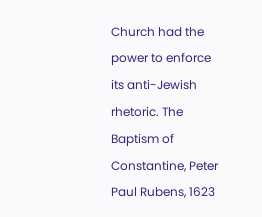Church had the power to enforce its anti-Jewish rhetoric. The Baptism of Constantine, Peter Paul Rubens, 1623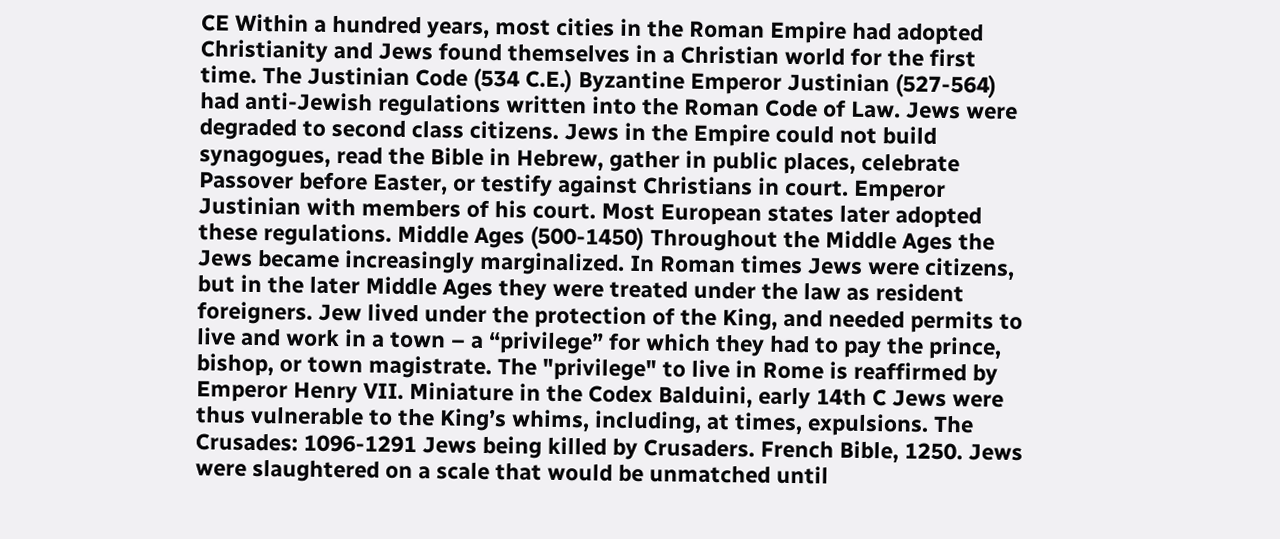CE Within a hundred years, most cities in the Roman Empire had adopted Christianity and Jews found themselves in a Christian world for the first time. The Justinian Code (534 C.E.) Byzantine Emperor Justinian (527-564) had anti-Jewish regulations written into the Roman Code of Law. Jews were degraded to second class citizens. Jews in the Empire could not build synagogues, read the Bible in Hebrew, gather in public places, celebrate Passover before Easter, or testify against Christians in court. Emperor Justinian with members of his court. Most European states later adopted these regulations. Middle Ages (500-1450) Throughout the Middle Ages the Jews became increasingly marginalized. In Roman times Jews were citizens, but in the later Middle Ages they were treated under the law as resident foreigners. Jew lived under the protection of the King, and needed permits to live and work in a town – a “privilege” for which they had to pay the prince, bishop, or town magistrate. The "privilege" to live in Rome is reaffirmed by Emperor Henry VII. Miniature in the Codex Balduini, early 14th C Jews were thus vulnerable to the King’s whims, including, at times, expulsions. The Crusades: 1096-1291 Jews being killed by Crusaders. French Bible, 1250. Jews were slaughtered on a scale that would be unmatched until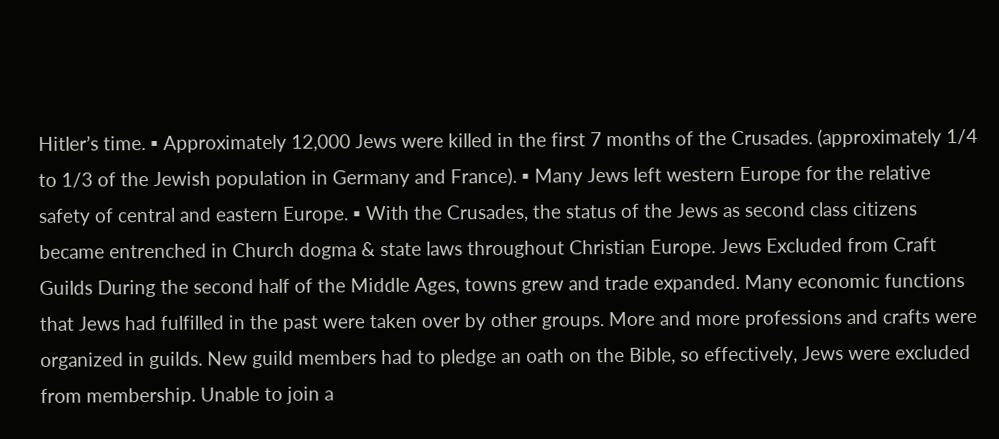Hitler’s time. ▪ Approximately 12,000 Jews were killed in the first 7 months of the Crusades. (approximately 1/4 to 1/3 of the Jewish population in Germany and France). ▪ Many Jews left western Europe for the relative safety of central and eastern Europe. ▪ With the Crusades, the status of the Jews as second class citizens became entrenched in Church dogma & state laws throughout Christian Europe. Jews Excluded from Craft Guilds During the second half of the Middle Ages, towns grew and trade expanded. Many economic functions that Jews had fulfilled in the past were taken over by other groups. More and more professions and crafts were organized in guilds. New guild members had to pledge an oath on the Bible, so effectively, Jews were excluded from membership. Unable to join a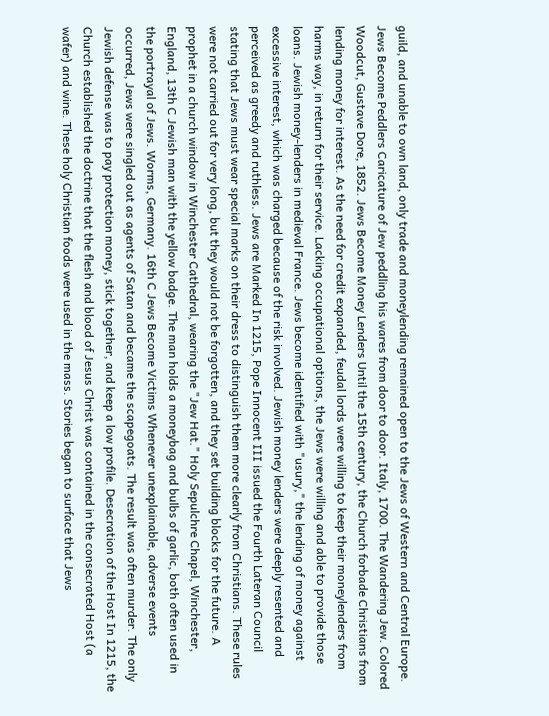guild, and unable to own land, only trade and moneylending remained open to the Jews of Western and Central Europe. Jews Become Peddlers Caricature of Jew peddling his wares from door to door. Italy, 1700. The Wandering Jew. Colored Woodcut, Gustave Dore, 1852. Jews Become Money Lenders Until the 15th century, the Church forbade Christians from lending money for interest. As the need for credit expanded, feudal lords were willing to keep their moneylenders from harms way, in return for their service. Lacking occupational options, the Jews were willing and able to provide those loans. Jewish money-lenders in medieval France. Jews become identified with "usury," the lending of money against excessive interest, which was charged because of the risk involved. Jewish money lenders were deeply resented and perceived as greedy and ruthless. Jews are Marked In 1215, Pope Innocent III issued the Fourth Lateran Council stating that Jews must wear special marks on their dress to distinguish them more clearly from Christians. These rules were not carried out for very long, but they would not be forgotten, and they set building blocks for the future. A prophet in a church window in Winchester Cathedral, wearing the "Jew Hat." Holy Sepulchre Chapel, Winchester, England, 13th C Jewish man with the yellow badge. The man holds a moneybag and bulbs of garlic, both often used in the portrayal of Jews. Worms, Germany. 16th C Jews Become Victims Whenever unexplainable, adverse events occurred, Jews were singled out as agents of Satan and became the scapegoats. The result was often murder. The only Jewish defense was to pay protection money, stick together, and keep a low profile. Desecration of the Host In 1215, the Church established the doctrine that the flesh and blood of Jesus Christ was contained in the consecrated Host (a wafer) and wine. These holy Christian foods were used in the mass. Stories began to surface that Jews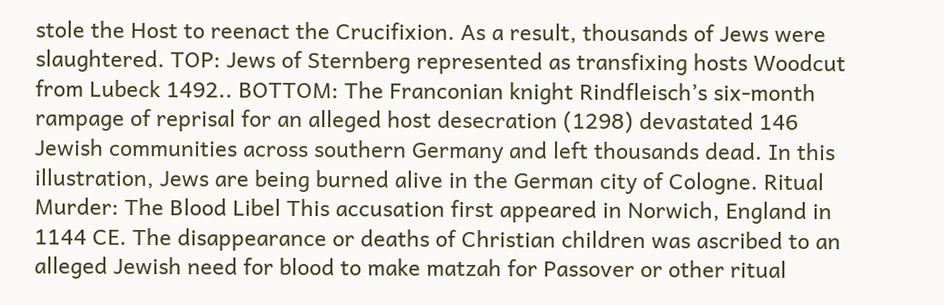stole the Host to reenact the Crucifixion. As a result, thousands of Jews were slaughtered. TOP: Jews of Sternberg represented as transfixing hosts Woodcut from Lubeck 1492.. BOTTOM: The Franconian knight Rindfleisch’s six-month rampage of reprisal for an alleged host desecration (1298) devastated 146 Jewish communities across southern Germany and left thousands dead. In this illustration, Jews are being burned alive in the German city of Cologne. Ritual Murder: The Blood Libel This accusation first appeared in Norwich, England in 1144 CE. The disappearance or deaths of Christian children was ascribed to an alleged Jewish need for blood to make matzah for Passover or other ritual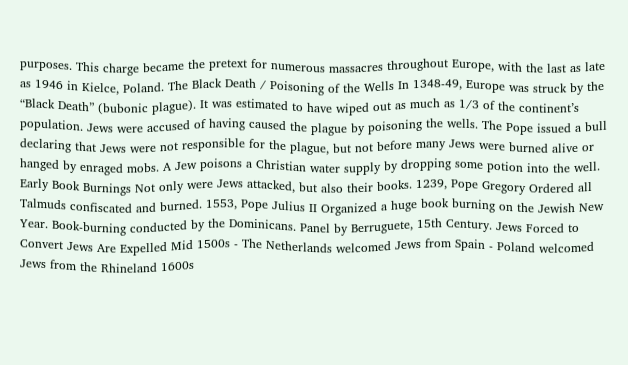purposes. This charge became the pretext for numerous massacres throughout Europe, with the last as late as 1946 in Kielce, Poland. The Black Death / Poisoning of the Wells In 1348-49, Europe was struck by the “Black Death” (bubonic plague). It was estimated to have wiped out as much as 1/3 of the continent’s population. Jews were accused of having caused the plague by poisoning the wells. The Pope issued a bull declaring that Jews were not responsible for the plague, but not before many Jews were burned alive or hanged by enraged mobs. A Jew poisons a Christian water supply by dropping some potion into the well. Early Book Burnings Not only were Jews attacked, but also their books. 1239, Pope Gregory Ordered all Talmuds confiscated and burned. 1553, Pope Julius II Organized a huge book burning on the Jewish New Year. Book-burning conducted by the Dominicans. Panel by Berruguete, 15th Century. Jews Forced to Convert Jews Are Expelled Mid 1500s - The Netherlands welcomed Jews from Spain - Poland welcomed Jews from the Rhineland 1600s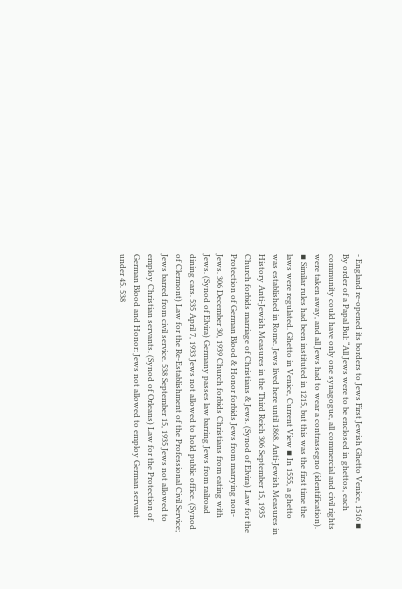- England re-opened its borders to Jews First Jewish Ghetto Venice, 1516 ▪ By order of a Papal Bul: “All Jews were to be enclosed in ghettos, each community could have only one synagogue, all commercial and civil rights were taken away, and all Jews had to wear a contrassegno (identification). ▪ Similar rules had been instituted in 1215, but this was the first time the laws were regulated. Ghetto in Venice, Current View ▪ In 1555, a ghetto was established in Rome. Jews lived here until 1868. Anti-Jewish Measures in History Anti-Jewish Measures in the Third Reich 306 September 15, 1935 Church forbids marriage of Christians & Jews. (Synod of Elvira) Law for the Protection of German Blood & Honor forbids Jews from marrying non-Jews. 306 December 30, 1939 Church forbids Christians from eating with Jews. (Synod of Elvira) Germany passes law barring Jews from railroad dining cars. 535 April 7, 1933 Jews not allowed to hold public office. (Synod of Clermont) Law for the Re-Establishment of the Professional Civil Service; Jews barred from civil service. 538 September 15, 1935 Jews not allowed to employ Christian servants. (Synod of Orleans) Law for the Protection of German Blood and Honor: Jews not allowed to employ German servant under 45. 538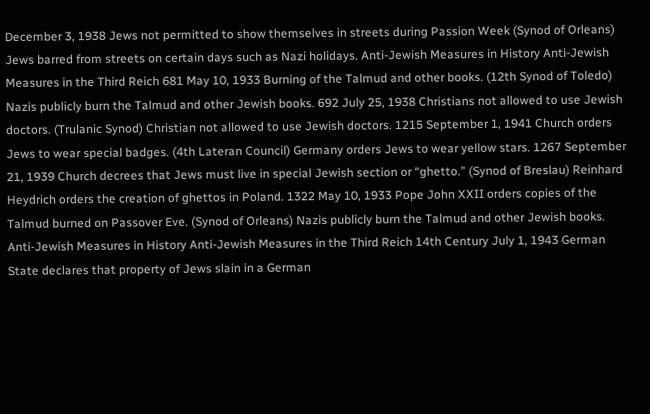December 3, 1938 Jews not permitted to show themselves in streets during Passion Week (Synod of Orleans) Jews barred from streets on certain days such as Nazi holidays. Anti-Jewish Measures in History Anti-Jewish Measures in the Third Reich 681 May 10, 1933 Burning of the Talmud and other books. (12th Synod of Toledo) Nazis publicly burn the Talmud and other Jewish books. 692 July 25, 1938 Christians not allowed to use Jewish doctors. (Trulanic Synod) Christian not allowed to use Jewish doctors. 1215 September 1, 1941 Church orders Jews to wear special badges. (4th Lateran Council) Germany orders Jews to wear yellow stars. 1267 September 21, 1939 Church decrees that Jews must live in special Jewish section or “ghetto.” (Synod of Breslau) Reinhard Heydrich orders the creation of ghettos in Poland. 1322 May 10, 1933 Pope John XXII orders copies of the Talmud burned on Passover Eve. (Synod of Orleans) Nazis publicly burn the Talmud and other Jewish books. Anti-Jewish Measures in History Anti-Jewish Measures in the Third Reich 14th Century July 1, 1943 German State declares that property of Jews slain in a German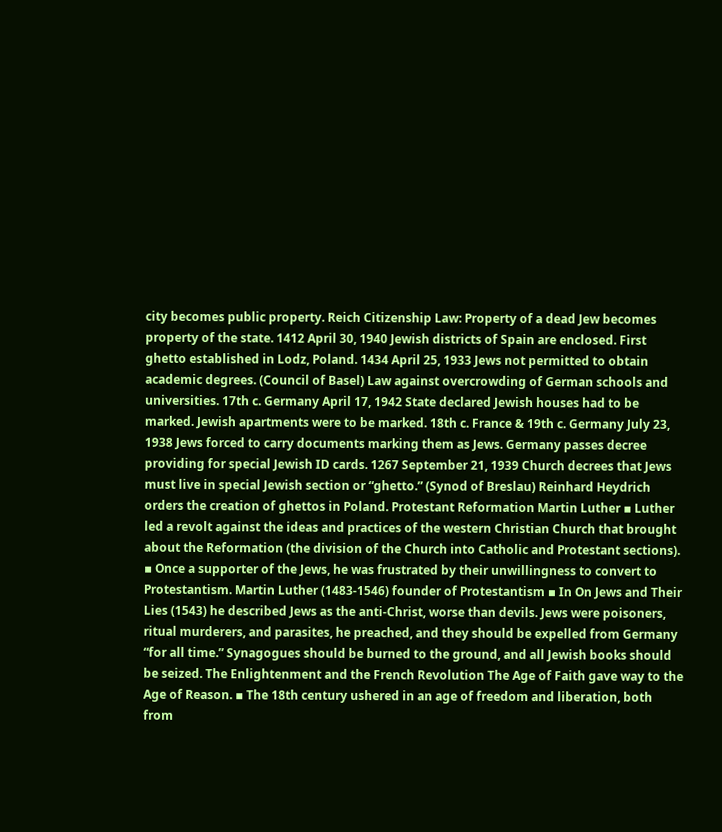city becomes public property. Reich Citizenship Law: Property of a dead Jew becomes property of the state. 1412 April 30, 1940 Jewish districts of Spain are enclosed. First ghetto established in Lodz, Poland. 1434 April 25, 1933 Jews not permitted to obtain academic degrees. (Council of Basel) Law against overcrowding of German schools and universities. 17th c. Germany April 17, 1942 State declared Jewish houses had to be marked. Jewish apartments were to be marked. 18th c. France & 19th c. Germany July 23, 1938 Jews forced to carry documents marking them as Jews. Germany passes decree providing for special Jewish ID cards. 1267 September 21, 1939 Church decrees that Jews must live in special Jewish section or “ghetto.” (Synod of Breslau) Reinhard Heydrich orders the creation of ghettos in Poland. Protestant Reformation Martin Luther ▪ Luther led a revolt against the ideas and practices of the western Christian Church that brought about the Reformation (the division of the Church into Catholic and Protestant sections). ▪ Once a supporter of the Jews, he was frustrated by their unwillingness to convert to Protestantism. Martin Luther (1483-1546) founder of Protestantism ▪ In On Jews and Their Lies (1543) he described Jews as the anti-Christ, worse than devils. Jews were poisoners, ritual murderers, and parasites, he preached, and they should be expelled from Germany “for all time.” Synagogues should be burned to the ground, and all Jewish books should be seized. The Enlightenment and the French Revolution The Age of Faith gave way to the Age of Reason. ▪ The 18th century ushered in an age of freedom and liberation, both from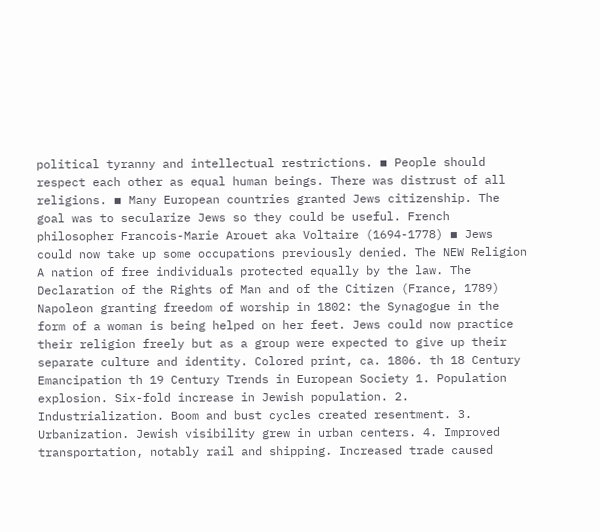political tyranny and intellectual restrictions. ▪ People should respect each other as equal human beings. There was distrust of all religions. ▪ Many European countries granted Jews citizenship. The goal was to secularize Jews so they could be useful. French philosopher Francois-Marie Arouet aka Voltaire (1694-1778) ▪ Jews could now take up some occupations previously denied. The NEW Religion A nation of free individuals protected equally by the law. The Declaration of the Rights of Man and of the Citizen (France, 1789) Napoleon granting freedom of worship in 1802: the Synagogue in the form of a woman is being helped on her feet. Jews could now practice their religion freely but as a group were expected to give up their separate culture and identity. Colored print, ca. 1806. th 18 Century Emancipation th 19 Century Trends in European Society 1. Population explosion. Six-fold increase in Jewish population. 2. Industrialization. Boom and bust cycles created resentment. 3. Urbanization. Jewish visibility grew in urban centers. 4. Improved transportation, notably rail and shipping. Increased trade caused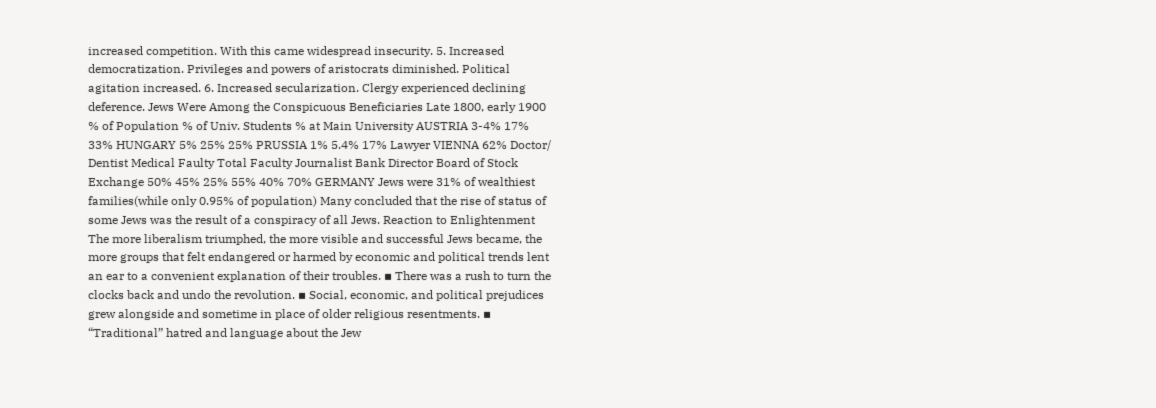increased competition. With this came widespread insecurity. 5. Increased democratization. Privileges and powers of aristocrats diminished. Political agitation increased. 6. Increased secularization. Clergy experienced declining deference. Jews Were Among the Conspicuous Beneficiaries Late 1800, early 1900 % of Population % of Univ. Students % at Main University AUSTRIA 3-4% 17% 33% HUNGARY 5% 25% 25% PRUSSIA 1% 5.4% 17% Lawyer VIENNA 62% Doctor/ Dentist Medical Faulty Total Faculty Journalist Bank Director Board of Stock Exchange 50% 45% 25% 55% 40% 70% GERMANY Jews were 31% of wealthiest families(while only 0.95% of population) Many concluded that the rise of status of some Jews was the result of a conspiracy of all Jews. Reaction to Enlightenment The more liberalism triumphed, the more visible and successful Jews became, the more groups that felt endangered or harmed by economic and political trends lent an ear to a convenient explanation of their troubles. ▪ There was a rush to turn the clocks back and undo the revolution. ▪ Social, economic, and political prejudices grew alongside and sometime in place of older religious resentments. ▪ “Traditional” hatred and language about the Jew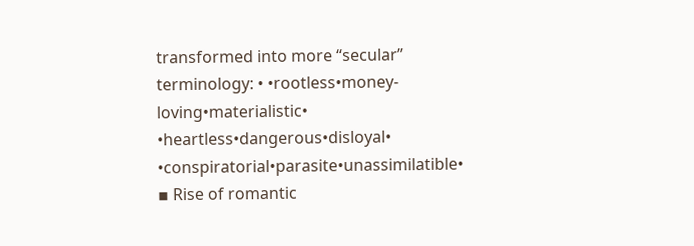transformed into more “secular” terminology: • •rootless•money-loving•materialistic• •heartless•dangerous•disloyal• •conspiratorial•parasite•unassimilatible• ▪ Rise of romantic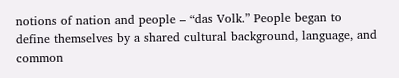notions of nation and people – “das Volk.” People began to define themselves by a shared cultural background, language, and common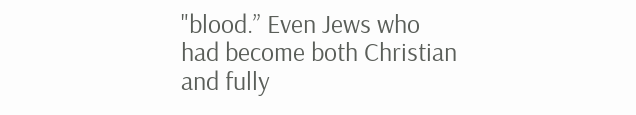"blood.” Even Jews who had become both Christian and fully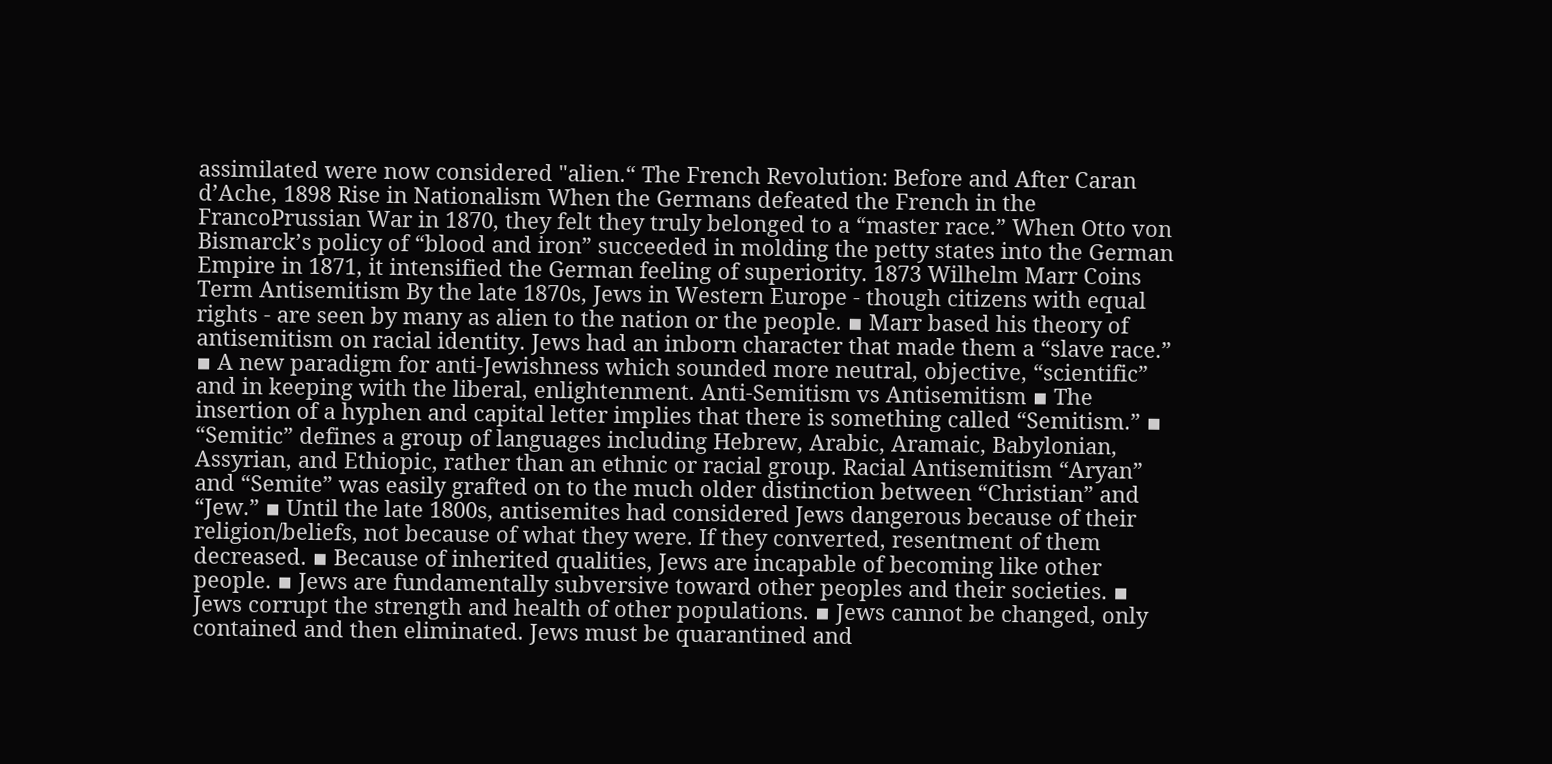assimilated were now considered "alien.“ The French Revolution: Before and After Caran d’Ache, 1898 Rise in Nationalism When the Germans defeated the French in the FrancoPrussian War in 1870, they felt they truly belonged to a “master race.” When Otto von Bismarck’s policy of “blood and iron” succeeded in molding the petty states into the German Empire in 1871, it intensified the German feeling of superiority. 1873 Wilhelm Marr Coins Term Antisemitism By the late 1870s, Jews in Western Europe - though citizens with equal rights - are seen by many as alien to the nation or the people. ▪ Marr based his theory of antisemitism on racial identity. Jews had an inborn character that made them a “slave race.” ▪ A new paradigm for anti-Jewishness which sounded more neutral, objective, “scientific” and in keeping with the liberal, enlightenment. Anti-Semitism vs Antisemitism ▪ The insertion of a hyphen and capital letter implies that there is something called “Semitism.” ▪ “Semitic” defines a group of languages including Hebrew, Arabic, Aramaic, Babylonian, Assyrian, and Ethiopic, rather than an ethnic or racial group. Racial Antisemitism “Aryan” and “Semite” was easily grafted on to the much older distinction between “Christian” and “Jew.” ▪ Until the late 1800s, antisemites had considered Jews dangerous because of their religion/beliefs, not because of what they were. If they converted, resentment of them decreased. ▪ Because of inherited qualities, Jews are incapable of becoming like other people. ▪ Jews are fundamentally subversive toward other peoples and their societies. ▪ Jews corrupt the strength and health of other populations. ▪ Jews cannot be changed, only contained and then eliminated. Jews must be quarantined and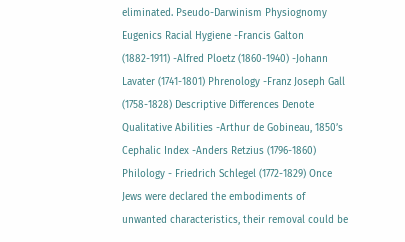eliminated. Pseudo-Darwinism Physiognomy Eugenics Racial Hygiene -Francis Galton (1882-1911) -Alfred Ploetz (1860-1940) -Johann Lavater (1741-1801) Phrenology -Franz Joseph Gall (1758-1828) Descriptive Differences Denote Qualitative Abilities -Arthur de Gobineau, 1850’s Cephalic Index -Anders Retzius (1796-1860) Philology - Friedrich Schlegel (1772-1829) Once Jews were declared the embodiments of unwanted characteristics, their removal could be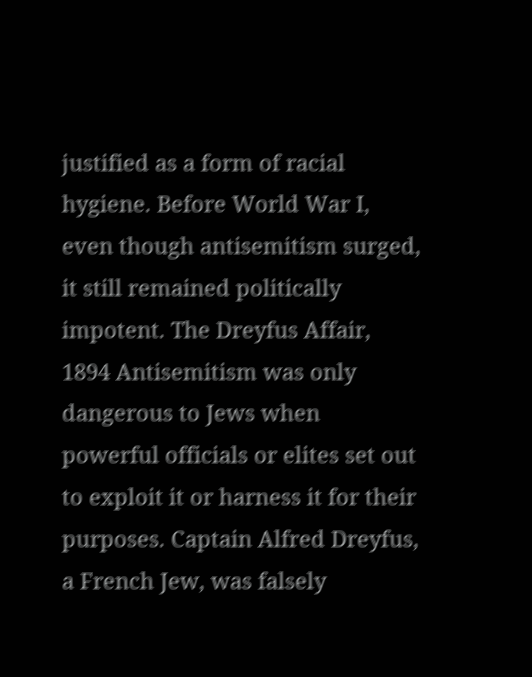justified as a form of racial hygiene. Before World War I, even though antisemitism surged, it still remained politically impotent. The Dreyfus Affair, 1894 Antisemitism was only dangerous to Jews when powerful officials or elites set out to exploit it or harness it for their purposes. Captain Alfred Dreyfus, a French Jew, was falsely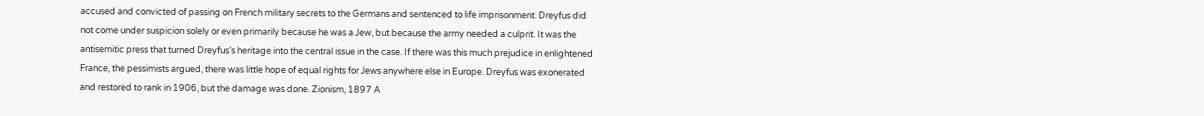accused and convicted of passing on French military secrets to the Germans and sentenced to life imprisonment. Dreyfus did not come under suspicion solely or even primarily because he was a Jew, but because the army needed a culprit. It was the antisemitic press that turned Dreyfus’s heritage into the central issue in the case. If there was this much prejudice in enlightened France, the pessimists argued, there was little hope of equal rights for Jews anywhere else in Europe. Dreyfus was exonerated and restored to rank in 1906, but the damage was done. Zionism, 1897 A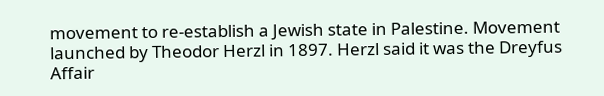movement to re-establish a Jewish state in Palestine. Movement launched by Theodor Herzl in 1897. Herzl said it was the Dreyfus Affair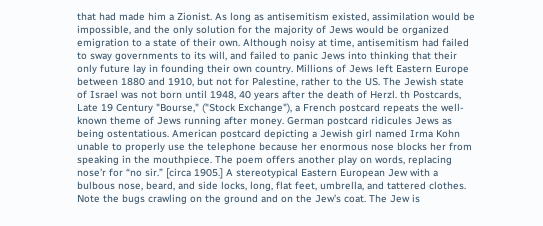that had made him a Zionist. As long as antisemitism existed, assimilation would be impossible, and the only solution for the majority of Jews would be organized emigration to a state of their own. Although noisy at time, antisemitism had failed to sway governments to its will, and failed to panic Jews into thinking that their only future lay in founding their own country. Millions of Jews left Eastern Europe between 1880 and 1910, but not for Palestine, rather to the US. The Jewish state of Israel was not born until 1948, 40 years after the death of Herzl. th Postcards, Late 19 Century "Bourse," ("Stock Exchange"), a French postcard repeats the well-known theme of Jews running after money. German postcard ridicules Jews as being ostentatious. American postcard depicting a Jewish girl named Irma Kohn unable to properly use the telephone because her enormous nose blocks her from speaking in the mouthpiece. The poem offers another play on words, replacing nose’r for “no sir.” [circa 1905.] A stereotypical Eastern European Jew with a bulbous nose, beard, and side locks, long, flat feet, umbrella, and tattered clothes. Note the bugs crawling on the ground and on the Jew’s coat. The Jew is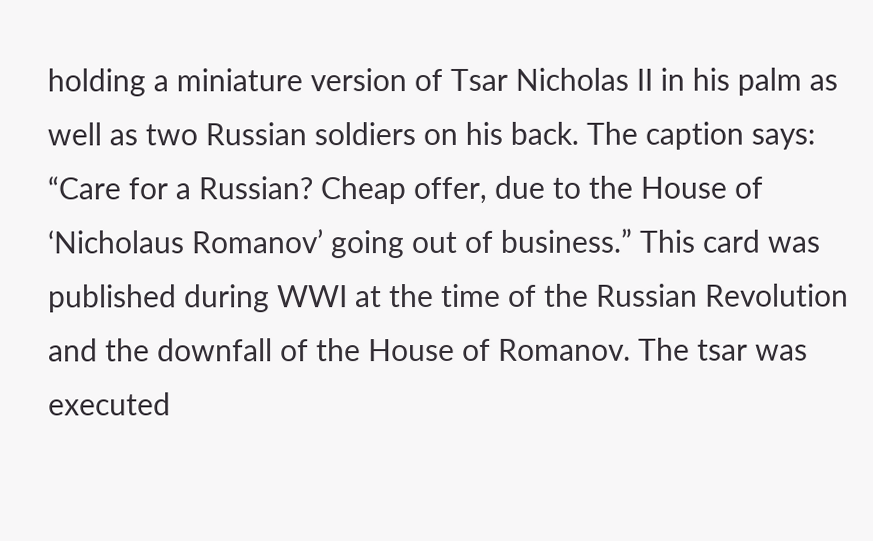holding a miniature version of Tsar Nicholas II in his palm as well as two Russian soldiers on his back. The caption says: “Care for a Russian? Cheap offer, due to the House of ‘Nicholaus Romanov’ going out of business.” This card was published during WWI at the time of the Russian Revolution and the downfall of the House of Romanov. The tsar was executed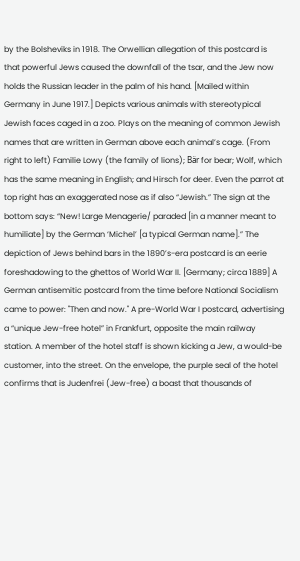by the Bolsheviks in 1918. The Orwellian allegation of this postcard is that powerful Jews caused the downfall of the tsar, and the Jew now holds the Russian leader in the palm of his hand. [Mailed within Germany in June 1917.] Depicts various animals with stereotypical Jewish faces caged in a zoo. Plays on the meaning of common Jewish names that are written in German above each animal’s cage. (From right to left) Familie Lowy (the family of lions); Bär for bear; Wolf, which has the same meaning in English; and Hirsch for deer. Even the parrot at top right has an exaggerated nose as if also “Jewish.” The sign at the bottom says: “New! Large Menagerie/ paraded [in a manner meant to humiliate] by the German ‘Michel’ [a typical German name].” The depiction of Jews behind bars in the 1890’s-era postcard is an eerie foreshadowing to the ghettos of World War II. [Germany; circa 1889] A German antisemitic postcard from the time before National Socialism came to power: "Then and now." A pre-World War I postcard, advertising a “unique Jew-free hotel” in Frankfurt, opposite the main railway station. A member of the hotel staff is shown kicking a Jew, a would-be customer, into the street. On the envelope, the purple seal of the hotel confirms that is Judenfrei (Jew-free) a boast that thousands of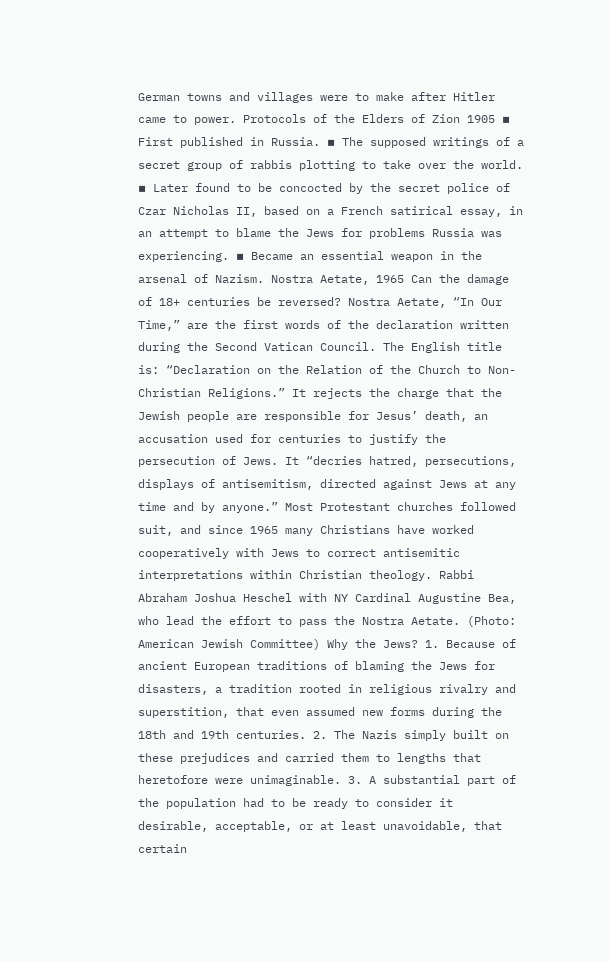German towns and villages were to make after Hitler came to power. Protocols of the Elders of Zion 1905 ▪ First published in Russia. ▪ The supposed writings of a secret group of rabbis plotting to take over the world. ▪ Later found to be concocted by the secret police of Czar Nicholas II, based on a French satirical essay, in an attempt to blame the Jews for problems Russia was experiencing. ▪ Became an essential weapon in the arsenal of Nazism. Nostra Aetate, 1965 Can the damage of 18+ centuries be reversed? Nostra Aetate, “In Our Time,” are the first words of the declaration written during the Second Vatican Council. The English title is: “Declaration on the Relation of the Church to Non-Christian Religions.” It rejects the charge that the Jewish people are responsible for Jesus’ death, an accusation used for centuries to justify the persecution of Jews. It “decries hatred, persecutions, displays of antisemitism, directed against Jews at any time and by anyone.” Most Protestant churches followed suit, and since 1965 many Christians have worked cooperatively with Jews to correct antisemitic interpretations within Christian theology. Rabbi Abraham Joshua Heschel with NY Cardinal Augustine Bea, who lead the effort to pass the Nostra Aetate. (Photo: American Jewish Committee) Why the Jews? 1. Because of ancient European traditions of blaming the Jews for disasters, a tradition rooted in religious rivalry and superstition, that even assumed new forms during the 18th and 19th centuries. 2. The Nazis simply built on these prejudices and carried them to lengths that heretofore were unimaginable. 3. A substantial part of the population had to be ready to consider it desirable, acceptable, or at least unavoidable, that certain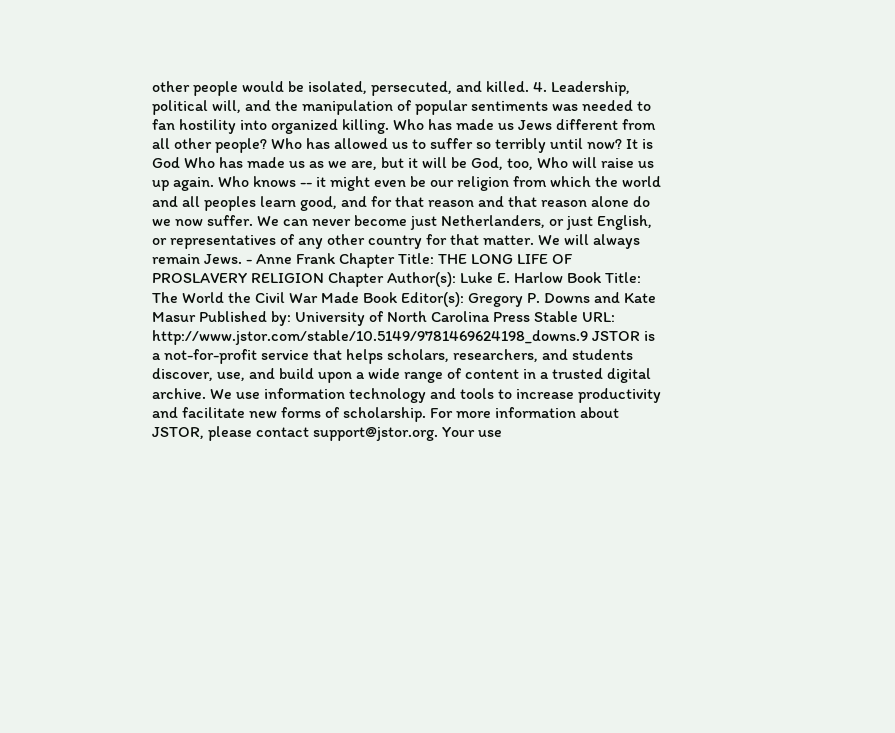other people would be isolated, persecuted, and killed. 4. Leadership, political will, and the manipulation of popular sentiments was needed to fan hostility into organized killing. Who has made us Jews different from all other people? Who has allowed us to suffer so terribly until now? It is God Who has made us as we are, but it will be God, too, Who will raise us up again. Who knows -- it might even be our religion from which the world and all peoples learn good, and for that reason and that reason alone do we now suffer. We can never become just Netherlanders, or just English, or representatives of any other country for that matter. We will always remain Jews. - Anne Frank Chapter Title: THE LONG LIFE OF PROSLAVERY RELIGION Chapter Author(s): Luke E. Harlow Book Title: The World the Civil War Made Book Editor(s): Gregory P. Downs and Kate Masur Published by: University of North Carolina Press Stable URL: http://www.jstor.com/stable/10.5149/9781469624198_downs.9 JSTOR is a not-for-profit service that helps scholars, researchers, and students discover, use, and build upon a wide range of content in a trusted digital archive. We use information technology and tools to increase productivity and facilitate new forms of scholarship. For more information about JSTOR, please contact support@jstor.org. Your use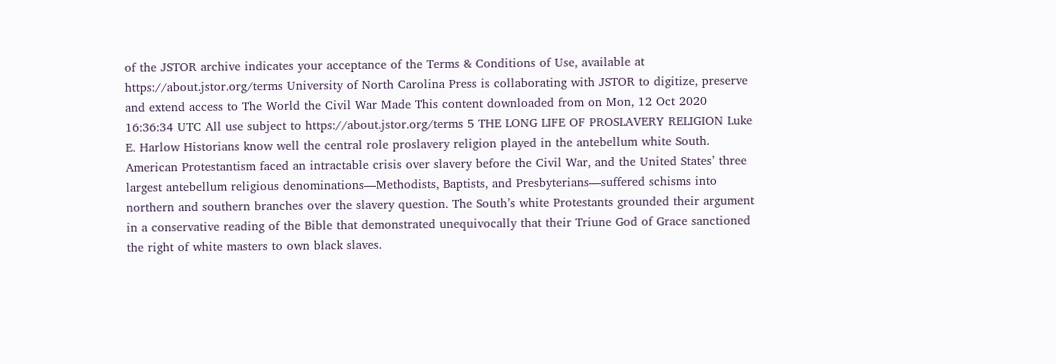of the JSTOR archive indicates your acceptance of the Terms & Conditions of Use, available at https://about.jstor.org/terms University of North Carolina Press is collaborating with JSTOR to digitize, preserve and extend access to The World the Civil War Made This content downloaded from on Mon, 12 Oct 2020 16:36:34 UTC All use subject to https://about.jstor.org/terms 5 THE LONG LIFE OF PROSLAVERY RELIGION Luke E. Harlow Historians know well the central role proslavery religion played in the antebellum white South. American Protestantism faced an intractable crisis over slavery before the Civil War, and the United States’ three largest antebellum religious denominations—Methodists, Baptists, and Presbyterians—suffered schisms into northern and southern branches over the slavery question. The South’s white Protestants grounded their argument in a conservative reading of the Bible that demonstrated unequivocally that their Triune God of Grace sanctioned the right of white masters to own black slaves.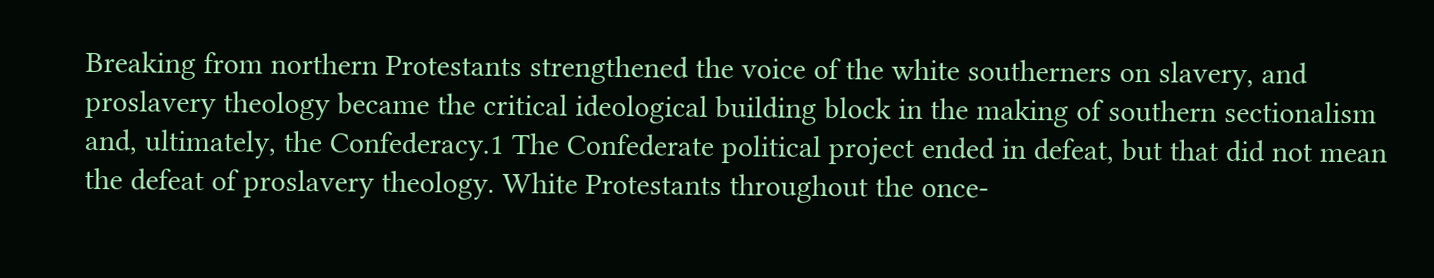Breaking from northern Protestants strengthened the voice of the white southerners on slavery, and proslavery theology became the critical ideological building block in the making of southern sectionalism and, ultimately, the Confederacy.1 The Confederate political project ended in defeat, but that did not mean the defeat of proslavery theology. White Protestants throughout the once-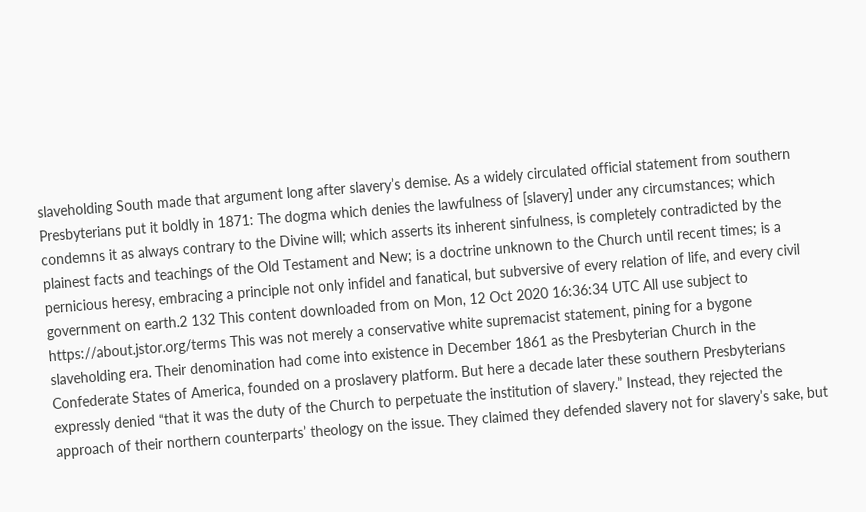slaveholding South made that argument long after slavery’s demise. As a widely circulated official statement from southern Presbyterians put it boldly in 1871: The dogma which denies the lawfulness of [slavery] under any circumstances; which condemns it as always contrary to the Divine will; which asserts its inherent sinfulness, is completely contradicted by the plainest facts and teachings of the Old Testament and New; is a doctrine unknown to the Church until recent times; is a pernicious heresy, embracing a principle not only infidel and fanatical, but subversive of every relation of life, and every civil government on earth.2 132 This content downloaded from on Mon, 12 Oct 2020 16:36:34 UTC All use subject to https://about.jstor.org/terms This was not merely a conservative white supremacist statement, pining for a bygone slaveholding era. Their denomination had come into existence in December 1861 as the Presbyterian Church in the Confederate States of America, founded on a proslavery platform. But here a decade later these southern Presbyterians expressly denied “that it was the duty of the Church to perpetuate the institution of slavery.” Instead, they rejected the approach of their northern counterparts’ theology on the issue. They claimed they defended slavery not for slavery’s sake, but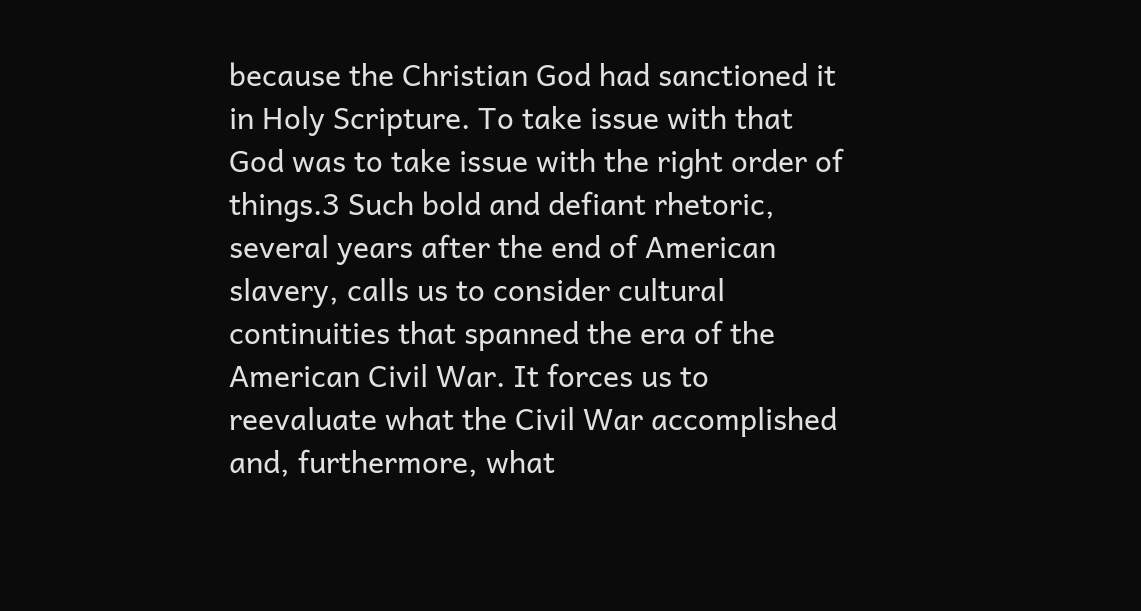because the Christian God had sanctioned it in Holy Scripture. To take issue with that God was to take issue with the right order of things.3 Such bold and defiant rhetoric, several years after the end of American slavery, calls us to consider cultural continuities that spanned the era of the American Civil War. It forces us to reevaluate what the Civil War accomplished and, furthermore, what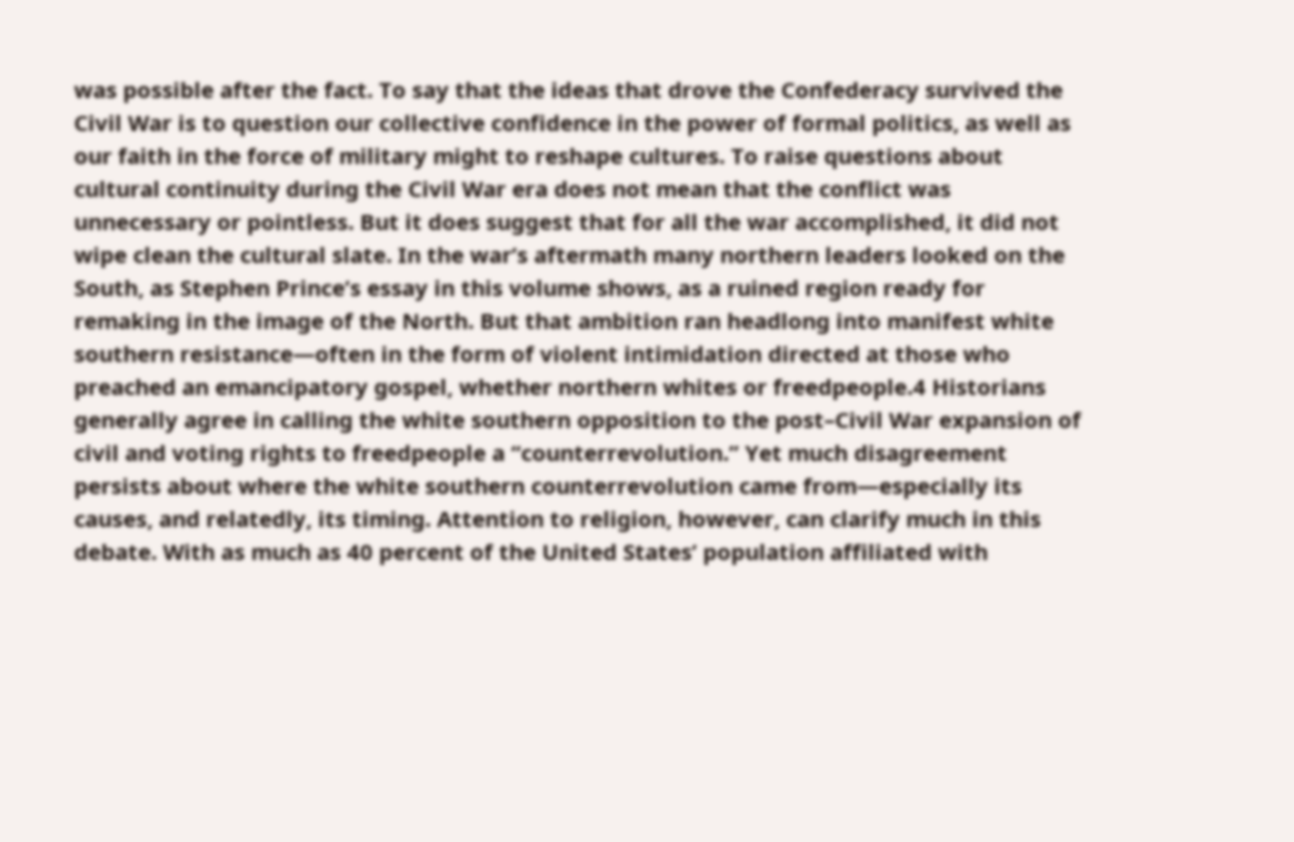was possible after the fact. To say that the ideas that drove the Confederacy survived the Civil War is to question our collective confidence in the power of formal politics, as well as our faith in the force of military might to reshape cultures. To raise questions about cultural continuity during the Civil War era does not mean that the conflict was unnecessary or pointless. But it does suggest that for all the war accomplished, it did not wipe clean the cultural slate. In the war’s aftermath many northern leaders looked on the South, as Stephen Prince’s essay in this volume shows, as a ruined region ready for remaking in the image of the North. But that ambition ran headlong into manifest white southern resistance—often in the form of violent intimidation directed at those who preached an emancipatory gospel, whether northern whites or freedpeople.4 Historians generally agree in calling the white southern opposition to the post–Civil War expansion of civil and voting rights to freedpeople a “counterrevolution.” Yet much disagreement persists about where the white southern counterrevolution came from—especially its causes, and relatedly, its timing. Attention to religion, however, can clarify much in this debate. With as much as 40 percent of the United States’ population affiliated with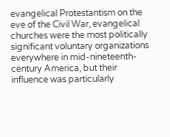evangelical Protestantism on the eve of the Civil War, evangelical churches were the most politically significant voluntary organizations everywhere in mid-nineteenth-century America, but their influence was particularly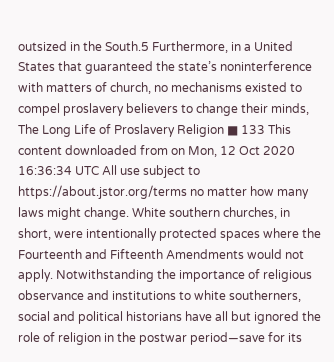outsized in the South.5 Furthermore, in a United States that guaranteed the state’s noninterference with matters of church, no mechanisms existed to compel proslavery believers to change their minds, The Long Life of Proslavery Religion ■ 133 This content downloaded from on Mon, 12 Oct 2020 16:36:34 UTC All use subject to https://about.jstor.org/terms no matter how many laws might change. White southern churches, in short, were intentionally protected spaces where the Fourteenth and Fifteenth Amendments would not apply. Notwithstanding the importance of religious observance and institutions to white southerners, social and political historians have all but ignored the role of religion in the postwar period—save for its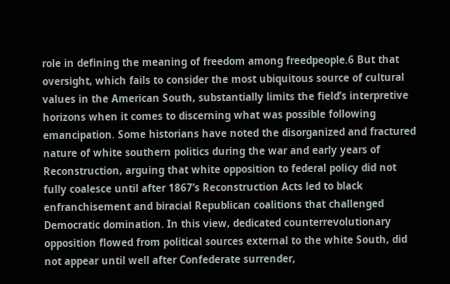role in defining the meaning of freedom among freedpeople.6 But that oversight, which fails to consider the most ubiquitous source of cultural values in the American South, substantially limits the field’s interpretive horizons when it comes to discerning what was possible following emancipation. Some historians have noted the disorganized and fractured nature of white southern politics during the war and early years of Reconstruction, arguing that white opposition to federal policy did not fully coalesce until after 1867’s Reconstruction Acts led to black enfranchisement and biracial Republican coalitions that challenged Democratic domination. In this view, dedicated counterrevolutionary opposition flowed from political sources external to the white South, did not appear until well after Confederate surrender,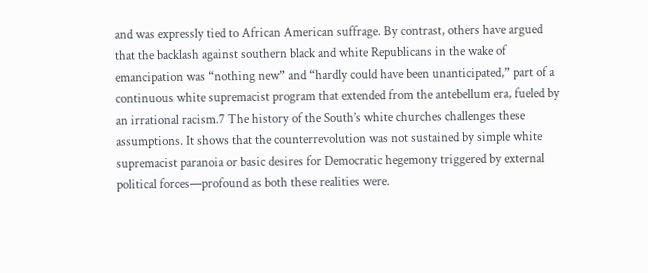and was expressly tied to African American suffrage. By contrast, others have argued that the backlash against southern black and white Republicans in the wake of emancipation was “nothing new” and “hardly could have been unanticipated,” part of a continuous white supremacist program that extended from the antebellum era, fueled by an irrational racism.7 The history of the South’s white churches challenges these assumptions. It shows that the counterrevolution was not sustained by simple white supremacist paranoia or basic desires for Democratic hegemony triggered by external political forces—profound as both these realities were.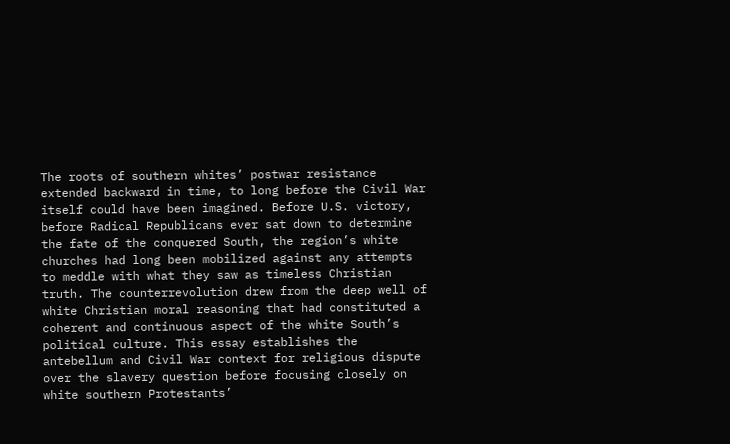The roots of southern whites’ postwar resistance extended backward in time, to long before the Civil War itself could have been imagined. Before U.S. victory, before Radical Republicans ever sat down to determine the fate of the conquered South, the region’s white churches had long been mobilized against any attempts to meddle with what they saw as timeless Christian truth. The counterrevolution drew from the deep well of white Christian moral reasoning that had constituted a coherent and continuous aspect of the white South’s political culture. This essay establishes the antebellum and Civil War context for religious dispute over the slavery question before focusing closely on white southern Protestants’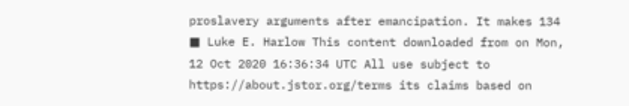proslavery arguments after emancipation. It makes 134 ■ Luke E. Harlow This content downloaded from on Mon, 12 Oct 2020 16:36:34 UTC All use subject to https://about.jstor.org/terms its claims based on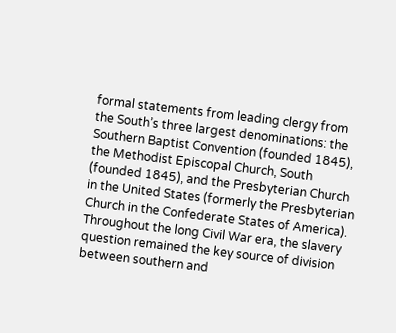formal statements from leading clergy from the South’s three largest denominations: the Southern Baptist Convention (founded 1845), the Methodist Episcopal Church, South (founded 1845), and the Presbyterian Church in the United States (formerly the Presbyterian Church in the Confederate States of America). Throughout the long Civil War era, the slavery question remained the key source of division between southern and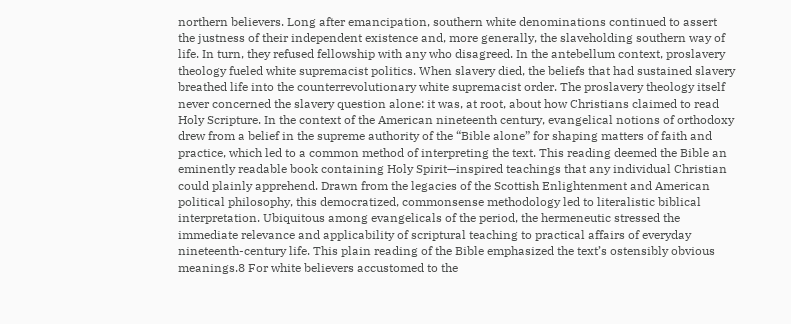northern believers. Long after emancipation, southern white denominations continued to assert the justness of their independent existence and, more generally, the slaveholding southern way of life. In turn, they refused fellowship with any who disagreed. In the antebellum context, proslavery theology fueled white supremacist politics. When slavery died, the beliefs that had sustained slavery breathed life into the counterrevolutionary white supremacist order. The proslavery theology itself never concerned the slavery question alone: it was, at root, about how Christians claimed to read Holy Scripture. In the context of the American nineteenth century, evangelical notions of orthodoxy drew from a belief in the supreme authority of the “Bible alone” for shaping matters of faith and practice, which led to a common method of interpreting the text. This reading deemed the Bible an eminently readable book containing Holy Spirit—inspired teachings that any individual Christian could plainly apprehend. Drawn from the legacies of the Scottish Enlightenment and American political philosophy, this democratized, commonsense methodology led to literalistic biblical interpretation. Ubiquitous among evangelicals of the period, the hermeneutic stressed the immediate relevance and applicability of scriptural teaching to practical affairs of everyday nineteenth-century life. This plain reading of the Bible emphasized the text’s ostensibly obvious meanings.8 For white believers accustomed to the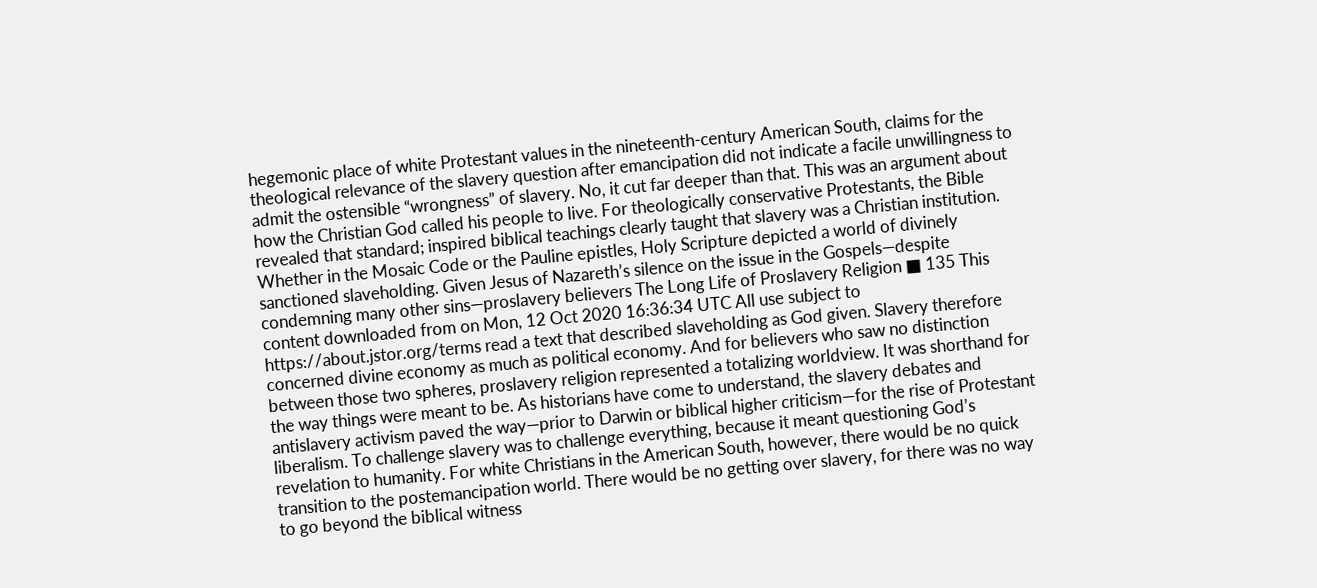hegemonic place of white Protestant values in the nineteenth-century American South, claims for the theological relevance of the slavery question after emancipation did not indicate a facile unwillingness to admit the ostensible “wrongness” of slavery. No, it cut far deeper than that. This was an argument about how the Christian God called his people to live. For theologically conservative Protestants, the Bible revealed that standard; inspired biblical teachings clearly taught that slavery was a Christian institution. Whether in the Mosaic Code or the Pauline epistles, Holy Scripture depicted a world of divinely sanctioned slaveholding. Given Jesus of Nazareth’s silence on the issue in the Gospels—despite condemning many other sins—proslavery believers The Long Life of Proslavery Religion ■ 135 This content downloaded from on Mon, 12 Oct 2020 16:36:34 UTC All use subject to https://about.jstor.org/terms read a text that described slaveholding as God given. Slavery therefore concerned divine economy as much as political economy. And for believers who saw no distinction between those two spheres, proslavery religion represented a totalizing worldview. It was shorthand for the way things were meant to be. As historians have come to understand, the slavery debates and antislavery activism paved the way—prior to Darwin or biblical higher criticism—for the rise of Protestant liberalism. To challenge slavery was to challenge everything, because it meant questioning God’s revelation to humanity. For white Christians in the American South, however, there would be no quick transition to the postemancipation world. There would be no getting over slavery, for there was no way to go beyond the biblical witness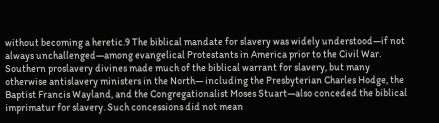without becoming a heretic.9 The biblical mandate for slavery was widely understood—if not always unchallenged—among evangelical Protestants in America prior to the Civil War. Southern proslavery divines made much of the biblical warrant for slavery, but many otherwise antislavery ministers in the North— including the Presbyterian Charles Hodge, the Baptist Francis Wayland, and the Congregationalist Moses Stuart—also conceded the biblical imprimatur for slavery. Such concessions did not mean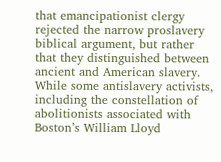that emancipationist clergy rejected the narrow proslavery biblical argument, but rather that they distinguished between ancient and American slavery. While some antislavery activists, including the constellation of abolitionists associated with Boston’s William Lloyd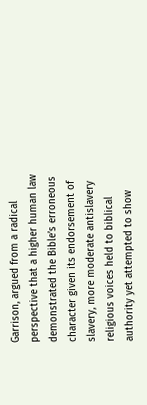Garrison, argued from a radical perspective that a higher human law demonstrated the Bible’s erroneous character given its endorsement of slavery, more moderate antislavery religious voices held to biblical authority yet attempted to show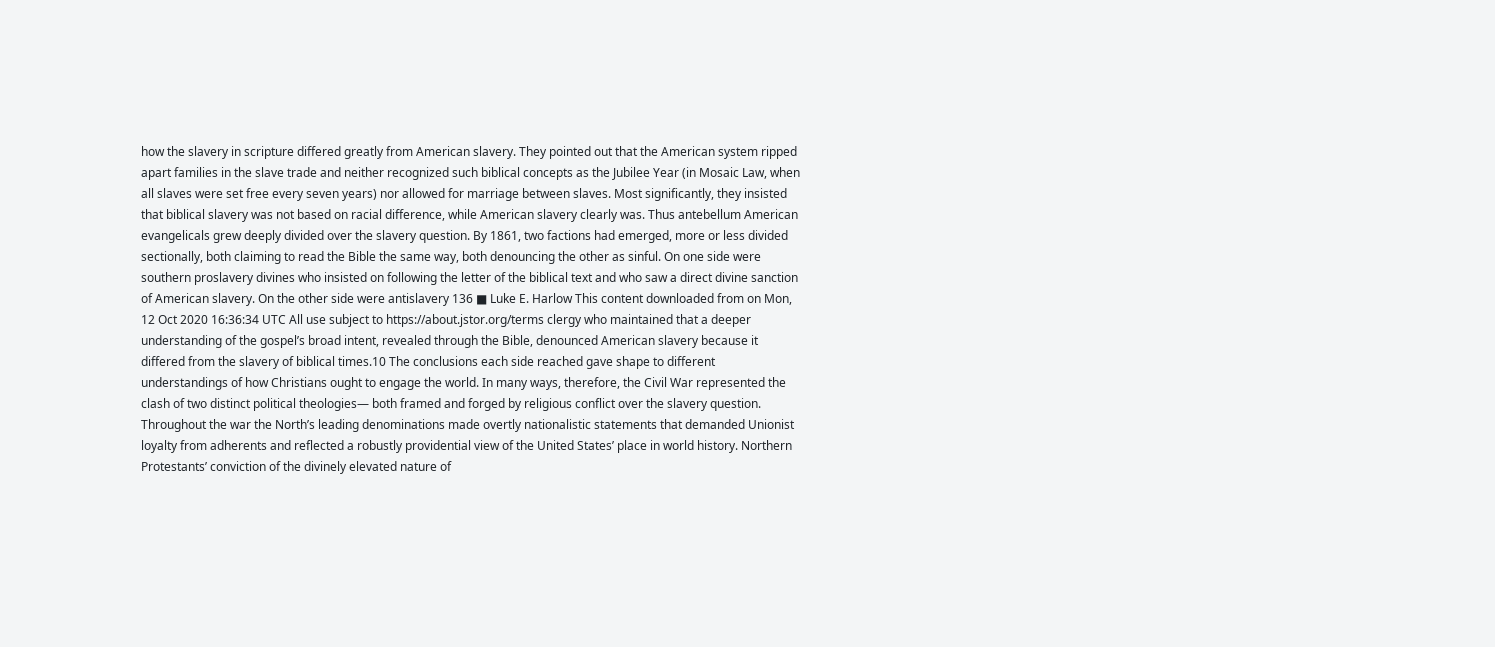how the slavery in scripture differed greatly from American slavery. They pointed out that the American system ripped apart families in the slave trade and neither recognized such biblical concepts as the Jubilee Year (in Mosaic Law, when all slaves were set free every seven years) nor allowed for marriage between slaves. Most significantly, they insisted that biblical slavery was not based on racial difference, while American slavery clearly was. Thus antebellum American evangelicals grew deeply divided over the slavery question. By 1861, two factions had emerged, more or less divided sectionally, both claiming to read the Bible the same way, both denouncing the other as sinful. On one side were southern proslavery divines who insisted on following the letter of the biblical text and who saw a direct divine sanction of American slavery. On the other side were antislavery 136 ■ Luke E. Harlow This content downloaded from on Mon, 12 Oct 2020 16:36:34 UTC All use subject to https://about.jstor.org/terms clergy who maintained that a deeper understanding of the gospel’s broad intent, revealed through the Bible, denounced American slavery because it differed from the slavery of biblical times.10 The conclusions each side reached gave shape to different understandings of how Christians ought to engage the world. In many ways, therefore, the Civil War represented the clash of two distinct political theologies— both framed and forged by religious conflict over the slavery question. Throughout the war the North’s leading denominations made overtly nationalistic statements that demanded Unionist loyalty from adherents and reflected a robustly providential view of the United States’ place in world history. Northern Protestants’ conviction of the divinely elevated nature of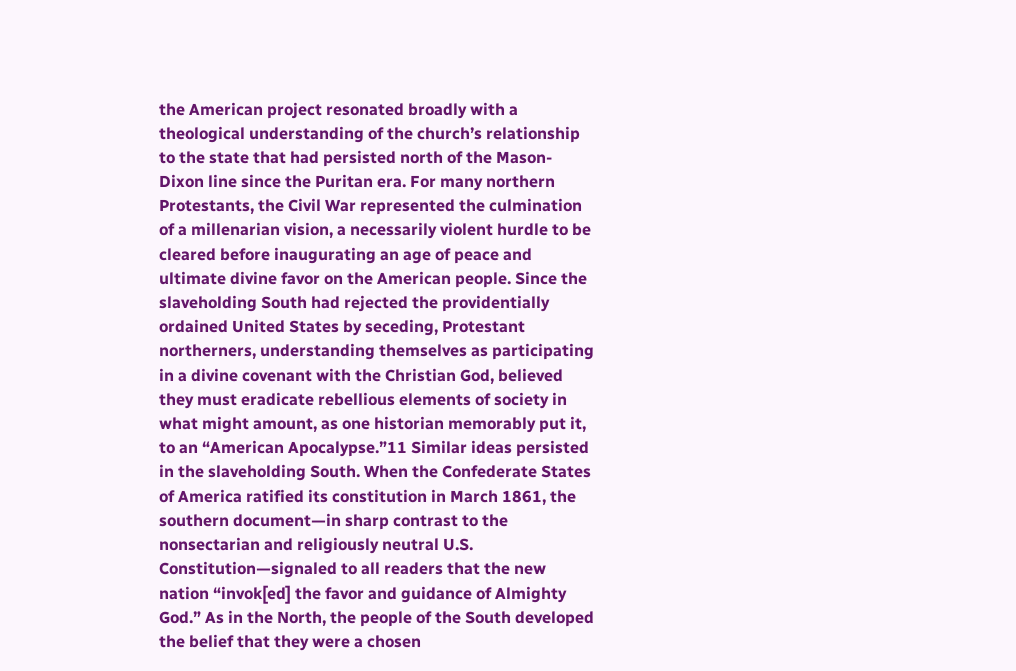the American project resonated broadly with a theological understanding of the church’s relationship to the state that had persisted north of the Mason-Dixon line since the Puritan era. For many northern Protestants, the Civil War represented the culmination of a millenarian vision, a necessarily violent hurdle to be cleared before inaugurating an age of peace and ultimate divine favor on the American people. Since the slaveholding South had rejected the providentially ordained United States by seceding, Protestant northerners, understanding themselves as participating in a divine covenant with the Christian God, believed they must eradicate rebellious elements of society in what might amount, as one historian memorably put it, to an “American Apocalypse.”11 Similar ideas persisted in the slaveholding South. When the Confederate States of America ratified its constitution in March 1861, the southern document—in sharp contrast to the nonsectarian and religiously neutral U.S. Constitution—signaled to all readers that the new nation “invok[ed] the favor and guidance of Almighty God.” As in the North, the people of the South developed the belief that they were a chosen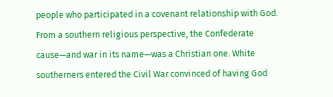people who participated in a covenant relationship with God. From a southern religious perspective, the Confederate cause—and war in its name—was a Christian one. White southerners entered the Civil War convinced of having God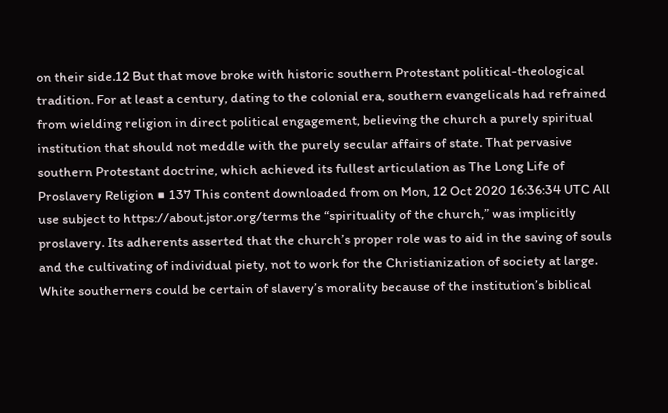on their side.12 But that move broke with historic southern Protestant political-theological tradition. For at least a century, dating to the colonial era, southern evangelicals had refrained from wielding religion in direct political engagement, believing the church a purely spiritual institution that should not meddle with the purely secular affairs of state. That pervasive southern Protestant doctrine, which achieved its fullest articulation as The Long Life of Proslavery Religion ■ 137 This content downloaded from on Mon, 12 Oct 2020 16:36:34 UTC All use subject to https://about.jstor.org/terms the “spirituality of the church,” was implicitly proslavery. Its adherents asserted that the church’s proper role was to aid in the saving of souls and the cultivating of individual piety, not to work for the Christianization of society at large. White southerners could be certain of slavery’s morality because of the institution’s biblical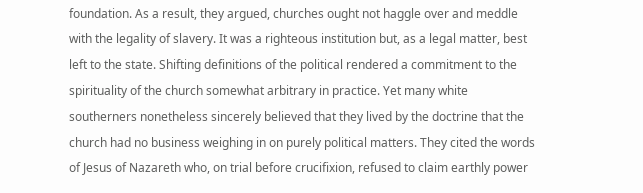foundation. As a result, they argued, churches ought not haggle over and meddle with the legality of slavery. It was a righteous institution but, as a legal matter, best left to the state. Shifting definitions of the political rendered a commitment to the spirituality of the church somewhat arbitrary in practice. Yet many white southerners nonetheless sincerely believed that they lived by the doctrine that the church had no business weighing in on purely political matters. They cited the words of Jesus of Nazareth who, on trial before crucifixion, refused to claim earthly power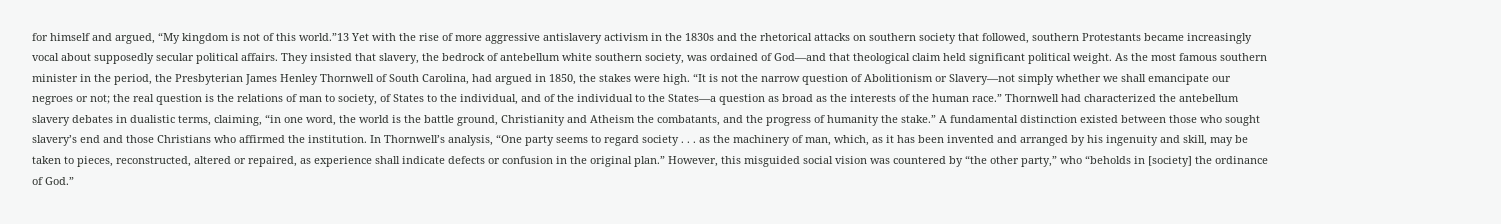for himself and argued, “My kingdom is not of this world.”13 Yet with the rise of more aggressive antislavery activism in the 1830s and the rhetorical attacks on southern society that followed, southern Protestants became increasingly vocal about supposedly secular political affairs. They insisted that slavery, the bedrock of antebellum white southern society, was ordained of God—and that theological claim held significant political weight. As the most famous southern minister in the period, the Presbyterian James Henley Thornwell of South Carolina, had argued in 1850, the stakes were high. “It is not the narrow question of Abolitionism or Slavery—not simply whether we shall emancipate our negroes or not; the real question is the relations of man to society, of States to the individual, and of the individual to the States—a question as broad as the interests of the human race.” Thornwell had characterized the antebellum slavery debates in dualistic terms, claiming, “in one word, the world is the battle ground, Christianity and Atheism the combatants, and the progress of humanity the stake.” A fundamental distinction existed between those who sought slavery’s end and those Christians who affirmed the institution. In Thornwell’s analysis, “One party seems to regard society . . . as the machinery of man, which, as it has been invented and arranged by his ingenuity and skill, may be taken to pieces, reconstructed, altered or repaired, as experience shall indicate defects or confusion in the original plan.” However, this misguided social vision was countered by “the other party,” who “beholds in [society] the ordinance of God.”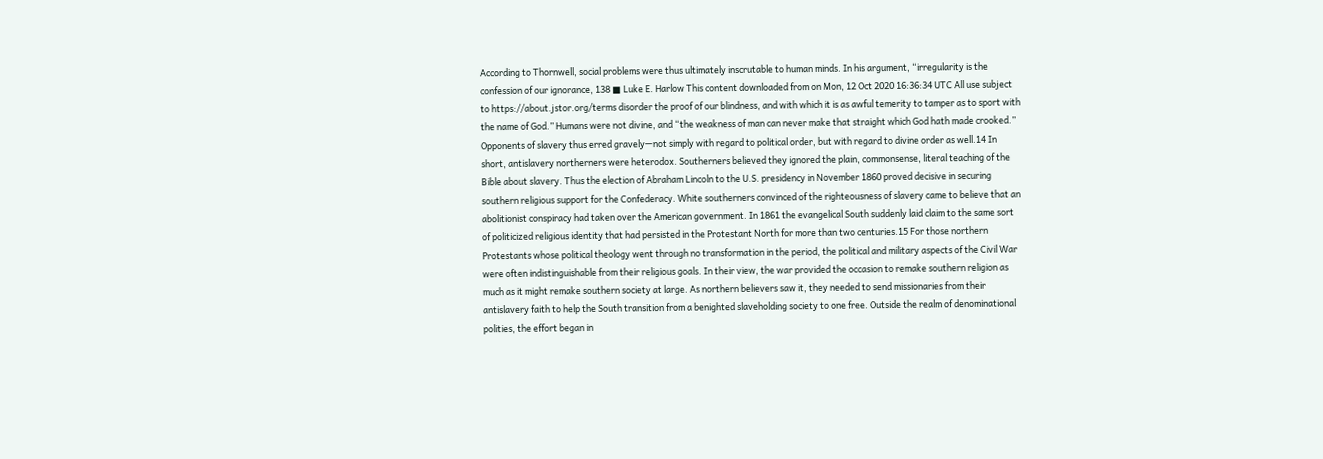According to Thornwell, social problems were thus ultimately inscrutable to human minds. In his argument, “irregularity is the confession of our ignorance, 138 ■ Luke E. Harlow This content downloaded from on Mon, 12 Oct 2020 16:36:34 UTC All use subject to https://about.jstor.org/terms disorder the proof of our blindness, and with which it is as awful temerity to tamper as to sport with the name of God.” Humans were not divine, and “the weakness of man can never make that straight which God hath made crooked.” Opponents of slavery thus erred gravely—not simply with regard to political order, but with regard to divine order as well.14 In short, antislavery northerners were heterodox. Southerners believed they ignored the plain, commonsense, literal teaching of the Bible about slavery. Thus the election of Abraham Lincoln to the U.S. presidency in November 1860 proved decisive in securing southern religious support for the Confederacy. White southerners convinced of the righteousness of slavery came to believe that an abolitionist conspiracy had taken over the American government. In 1861 the evangelical South suddenly laid claim to the same sort of politicized religious identity that had persisted in the Protestant North for more than two centuries.15 For those northern Protestants whose political theology went through no transformation in the period, the political and military aspects of the Civil War were often indistinguishable from their religious goals. In their view, the war provided the occasion to remake southern religion as much as it might remake southern society at large. As northern believers saw it, they needed to send missionaries from their antislavery faith to help the South transition from a benighted slaveholding society to one free. Outside the realm of denominational polities, the effort began in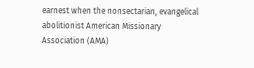earnest when the nonsectarian, evangelical abolitionist American Missionary Association (AMA)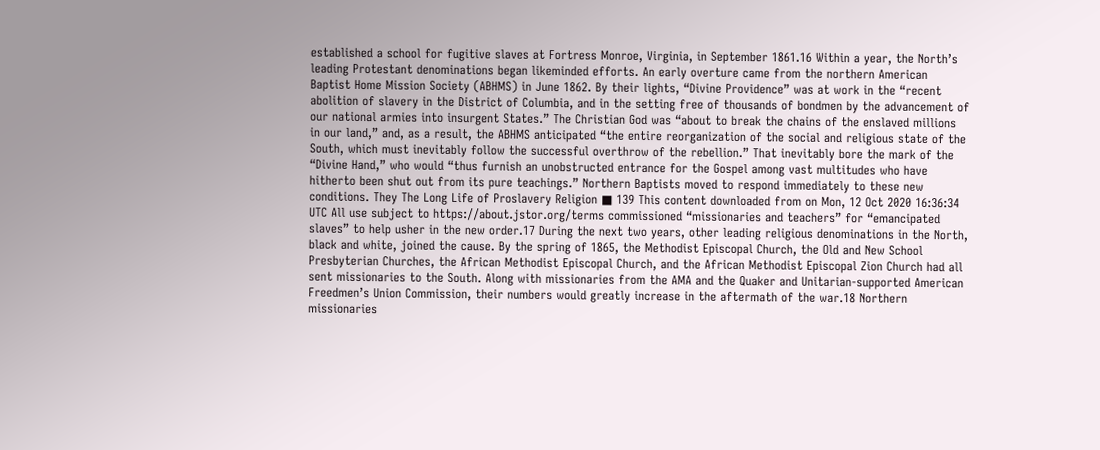established a school for fugitive slaves at Fortress Monroe, Virginia, in September 1861.16 Within a year, the North’s leading Protestant denominations began likeminded efforts. An early overture came from the northern American Baptist Home Mission Society (ABHMS) in June 1862. By their lights, “Divine Providence” was at work in the “recent abolition of slavery in the District of Columbia, and in the setting free of thousands of bondmen by the advancement of our national armies into insurgent States.” The Christian God was “about to break the chains of the enslaved millions in our land,” and, as a result, the ABHMS anticipated “the entire reorganization of the social and religious state of the South, which must inevitably follow the successful overthrow of the rebellion.” That inevitably bore the mark of the “Divine Hand,” who would “thus furnish an unobstructed entrance for the Gospel among vast multitudes who have hitherto been shut out from its pure teachings.” Northern Baptists moved to respond immediately to these new conditions. They The Long Life of Proslavery Religion ■ 139 This content downloaded from on Mon, 12 Oct 2020 16:36:34 UTC All use subject to https://about.jstor.org/terms commissioned “missionaries and teachers” for “emancipated slaves” to help usher in the new order.17 During the next two years, other leading religious denominations in the North, black and white, joined the cause. By the spring of 1865, the Methodist Episcopal Church, the Old and New School Presbyterian Churches, the African Methodist Episcopal Church, and the African Methodist Episcopal Zion Church had all sent missionaries to the South. Along with missionaries from the AMA and the Quaker and Unitarian-supported American Freedmen’s Union Commission, their numbers would greatly increase in the aftermath of the war.18 Northern missionaries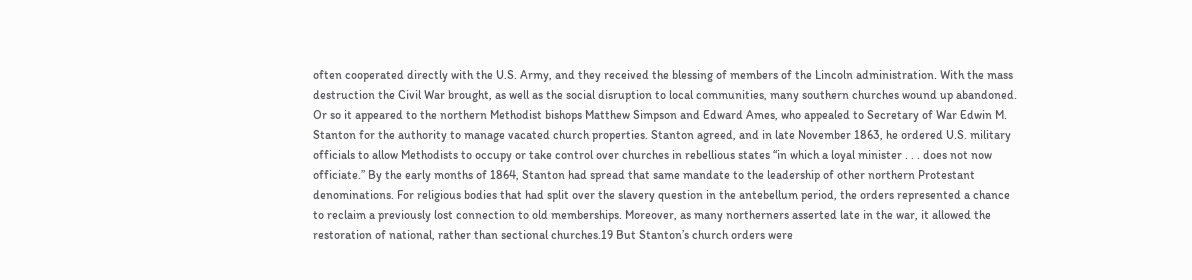often cooperated directly with the U.S. Army, and they received the blessing of members of the Lincoln administration. With the mass destruction the Civil War brought, as well as the social disruption to local communities, many southern churches wound up abandoned. Or so it appeared to the northern Methodist bishops Matthew Simpson and Edward Ames, who appealed to Secretary of War Edwin M. Stanton for the authority to manage vacated church properties. Stanton agreed, and in late November 1863, he ordered U.S. military officials to allow Methodists to occupy or take control over churches in rebellious states “in which a loyal minister . . . does not now officiate.” By the early months of 1864, Stanton had spread that same mandate to the leadership of other northern Protestant denominations. For religious bodies that had split over the slavery question in the antebellum period, the orders represented a chance to reclaim a previously lost connection to old memberships. Moreover, as many northerners asserted late in the war, it allowed the restoration of national, rather than sectional churches.19 But Stanton’s church orders were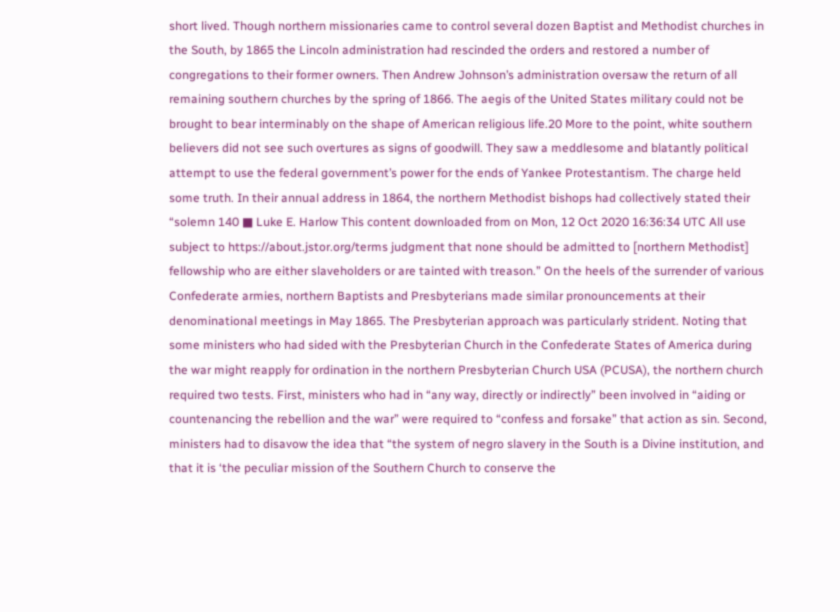short lived. Though northern missionaries came to control several dozen Baptist and Methodist churches in the South, by 1865 the Lincoln administration had rescinded the orders and restored a number of congregations to their former owners. Then Andrew Johnson’s administration oversaw the return of all remaining southern churches by the spring of 1866. The aegis of the United States military could not be brought to bear interminably on the shape of American religious life.20 More to the point, white southern believers did not see such overtures as signs of goodwill. They saw a meddlesome and blatantly political attempt to use the federal government’s power for the ends of Yankee Protestantism. The charge held some truth. In their annual address in 1864, the northern Methodist bishops had collectively stated their “solemn 140 ■ Luke E. Harlow This content downloaded from on Mon, 12 Oct 2020 16:36:34 UTC All use subject to https://about.jstor.org/terms judgment that none should be admitted to [northern Methodist] fellowship who are either slaveholders or are tainted with treason.” On the heels of the surrender of various Confederate armies, northern Baptists and Presbyterians made similar pronouncements at their denominational meetings in May 1865. The Presbyterian approach was particularly strident. Noting that some ministers who had sided with the Presbyterian Church in the Confederate States of America during the war might reapply for ordination in the northern Presbyterian Church USA (PCUSA), the northern church required two tests. First, ministers who had in “any way, directly or indirectly” been involved in “aiding or countenancing the rebellion and the war” were required to “confess and forsake” that action as sin. Second, ministers had to disavow the idea that “the system of negro slavery in the South is a Divine institution, and that it is ‘the peculiar mission of the Southern Church to conserve the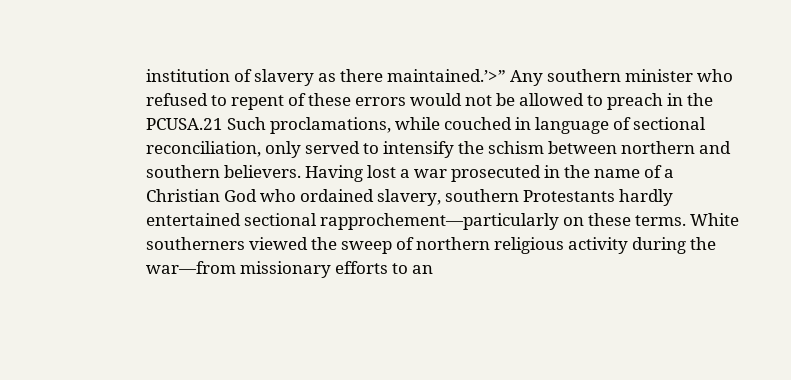institution of slavery as there maintained.’>” Any southern minister who refused to repent of these errors would not be allowed to preach in the PCUSA.21 Such proclamations, while couched in language of sectional reconciliation, only served to intensify the schism between northern and southern believers. Having lost a war prosecuted in the name of a Christian God who ordained slavery, southern Protestants hardly entertained sectional rapprochement—particularly on these terms. White southerners viewed the sweep of northern religious activity during the war—from missionary efforts to an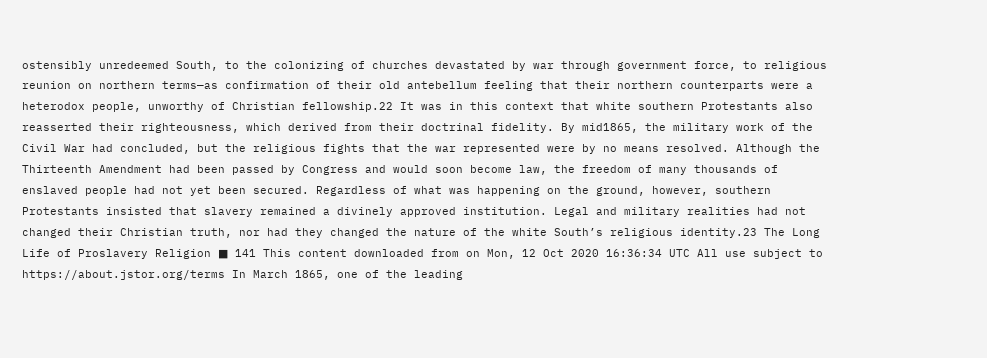ostensibly unredeemed South, to the colonizing of churches devastated by war through government force, to religious reunion on northern terms—as confirmation of their old antebellum feeling that their northern counterparts were a heterodox people, unworthy of Christian fellowship.22 It was in this context that white southern Protestants also reasserted their righteousness, which derived from their doctrinal fidelity. By mid1865, the military work of the Civil War had concluded, but the religious fights that the war represented were by no means resolved. Although the Thirteenth Amendment had been passed by Congress and would soon become law, the freedom of many thousands of enslaved people had not yet been secured. Regardless of what was happening on the ground, however, southern Protestants insisted that slavery remained a divinely approved institution. Legal and military realities had not changed their Christian truth, nor had they changed the nature of the white South’s religious identity.23 The Long Life of Proslavery Religion ■ 141 This content downloaded from on Mon, 12 Oct 2020 16:36:34 UTC All use subject to https://about.jstor.org/terms In March 1865, one of the leading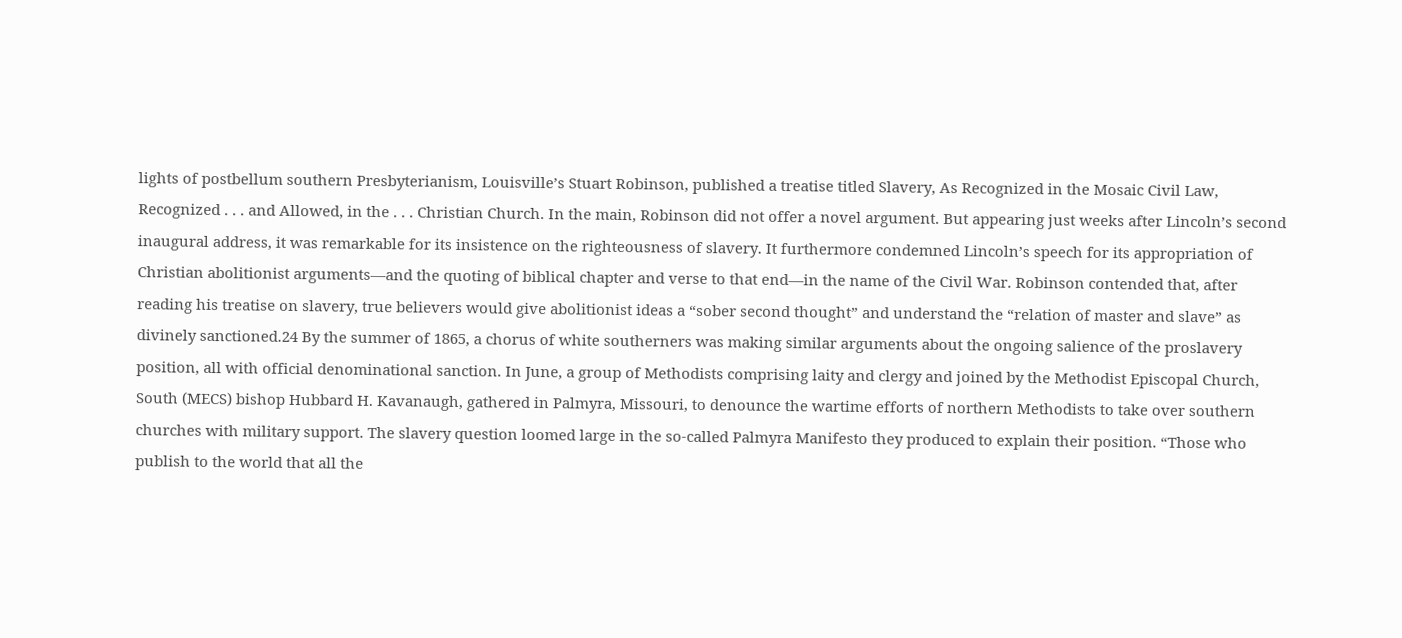lights of postbellum southern Presbyterianism, Louisville’s Stuart Robinson, published a treatise titled Slavery, As Recognized in the Mosaic Civil Law, Recognized . . . and Allowed, in the . . . Christian Church. In the main, Robinson did not offer a novel argument. But appearing just weeks after Lincoln’s second inaugural address, it was remarkable for its insistence on the righteousness of slavery. It furthermore condemned Lincoln’s speech for its appropriation of Christian abolitionist arguments—and the quoting of biblical chapter and verse to that end—in the name of the Civil War. Robinson contended that, after reading his treatise on slavery, true believers would give abolitionist ideas a “sober second thought” and understand the “relation of master and slave” as divinely sanctioned.24 By the summer of 1865, a chorus of white southerners was making similar arguments about the ongoing salience of the proslavery position, all with official denominational sanction. In June, a group of Methodists comprising laity and clergy and joined by the Methodist Episcopal Church, South (MECS) bishop Hubbard H. Kavanaugh, gathered in Palmyra, Missouri, to denounce the wartime efforts of northern Methodists to take over southern churches with military support. The slavery question loomed large in the so-called Palmyra Manifesto they produced to explain their position. “Those who publish to the world that all the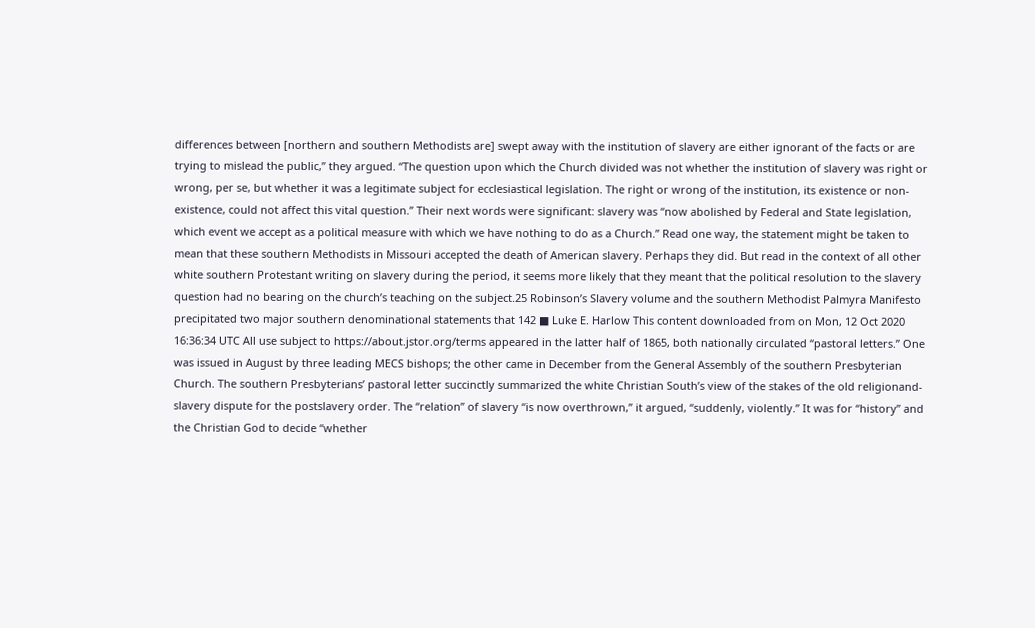differences between [northern and southern Methodists are] swept away with the institution of slavery are either ignorant of the facts or are trying to mislead the public,” they argued. “The question upon which the Church divided was not whether the institution of slavery was right or wrong, per se, but whether it was a legitimate subject for ecclesiastical legislation. The right or wrong of the institution, its existence or non-existence, could not affect this vital question.” Their next words were significant: slavery was “now abolished by Federal and State legislation, which event we accept as a political measure with which we have nothing to do as a Church.” Read one way, the statement might be taken to mean that these southern Methodists in Missouri accepted the death of American slavery. Perhaps they did. But read in the context of all other white southern Protestant writing on slavery during the period, it seems more likely that they meant that the political resolution to the slavery question had no bearing on the church’s teaching on the subject.25 Robinson’s Slavery volume and the southern Methodist Palmyra Manifesto precipitated two major southern denominational statements that 142 ■ Luke E. Harlow This content downloaded from on Mon, 12 Oct 2020 16:36:34 UTC All use subject to https://about.jstor.org/terms appeared in the latter half of 1865, both nationally circulated “pastoral letters.” One was issued in August by three leading MECS bishops; the other came in December from the General Assembly of the southern Presbyterian Church. The southern Presbyterians’ pastoral letter succinctly summarized the white Christian South’s view of the stakes of the old religionand-slavery dispute for the postslavery order. The “relation” of slavery “is now overthrown,” it argued, “suddenly, violently.” It was for “history” and the Christian God to decide “whether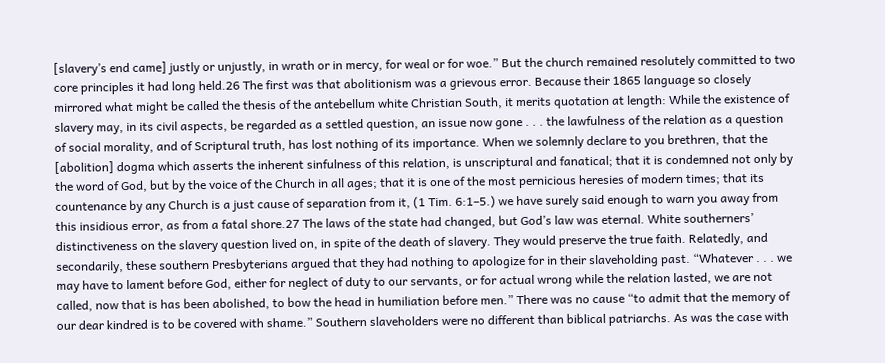[slavery’s end came] justly or unjustly, in wrath or in mercy, for weal or for woe.” But the church remained resolutely committed to two core principles it had long held.26 The first was that abolitionism was a grievous error. Because their 1865 language so closely mirrored what might be called the thesis of the antebellum white Christian South, it merits quotation at length: While the existence of slavery may, in its civil aspects, be regarded as a settled question, an issue now gone . . . the lawfulness of the relation as a question of social morality, and of Scriptural truth, has lost nothing of its importance. When we solemnly declare to you brethren, that the [abolition] dogma which asserts the inherent sinfulness of this relation, is unscriptural and fanatical; that it is condemned not only by the word of God, but by the voice of the Church in all ages; that it is one of the most pernicious heresies of modern times; that its countenance by any Church is a just cause of separation from it, (1 Tim. 6:1–5.) we have surely said enough to warn you away from this insidious error, as from a fatal shore.27 The laws of the state had changed, but God’s law was eternal. White southerners’ distinctiveness on the slavery question lived on, in spite of the death of slavery. They would preserve the true faith. Relatedly, and secondarily, these southern Presbyterians argued that they had nothing to apologize for in their slaveholding past. “Whatever . . . we may have to lament before God, either for neglect of duty to our servants, or for actual wrong while the relation lasted, we are not called, now that is has been abolished, to bow the head in humiliation before men.” There was no cause “to admit that the memory of our dear kindred is to be covered with shame.” Southern slaveholders were no different than biblical patriarchs. As was the case with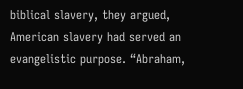biblical slavery, they argued, American slavery had served an evangelistic purpose. “Abraham,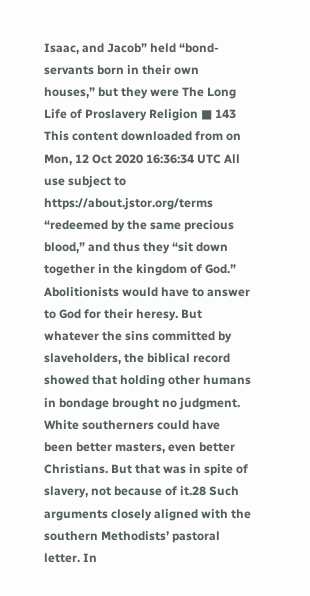Isaac, and Jacob” held “bond-servants born in their own houses,” but they were The Long Life of Proslavery Religion ■ 143 This content downloaded from on Mon, 12 Oct 2020 16:36:34 UTC All use subject to https://about.jstor.org/terms “redeemed by the same precious blood,” and thus they “sit down together in the kingdom of God.” Abolitionists would have to answer to God for their heresy. But whatever the sins committed by slaveholders, the biblical record showed that holding other humans in bondage brought no judgment. White southerners could have been better masters, even better Christians. But that was in spite of slavery, not because of it.28 Such arguments closely aligned with the southern Methodists’ pastoral letter. In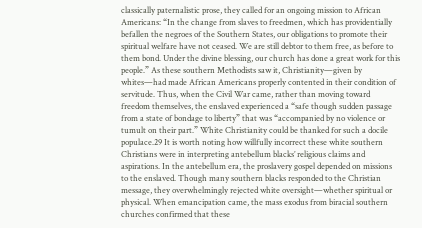classically paternalistic prose, they called for an ongoing mission to African Americans: “In the change from slaves to freedmen, which has providentially befallen the negroes of the Southern States, our obligations to promote their spiritual welfare have not ceased. We are still debtor to them free, as before to them bond. Under the divine blessing, our church has done a great work for this people.” As these southern Methodists saw it, Christianity—given by whites—had made African Americans properly contented in their condition of servitude. Thus, when the Civil War came, rather than moving toward freedom themselves, the enslaved experienced a “safe though sudden passage from a state of bondage to liberty” that was “accompanied by no violence or tumult on their part.” White Christianity could be thanked for such a docile populace.29 It is worth noting how willfully incorrect these white southern Christians were in interpreting antebellum blacks’ religious claims and aspirations. In the antebellum era, the proslavery gospel depended on missions to the enslaved. Though many southern blacks responded to the Christian message, they overwhelmingly rejected white oversight—whether spiritual or physical. When emancipation came, the mass exodus from biracial southern churches confirmed that these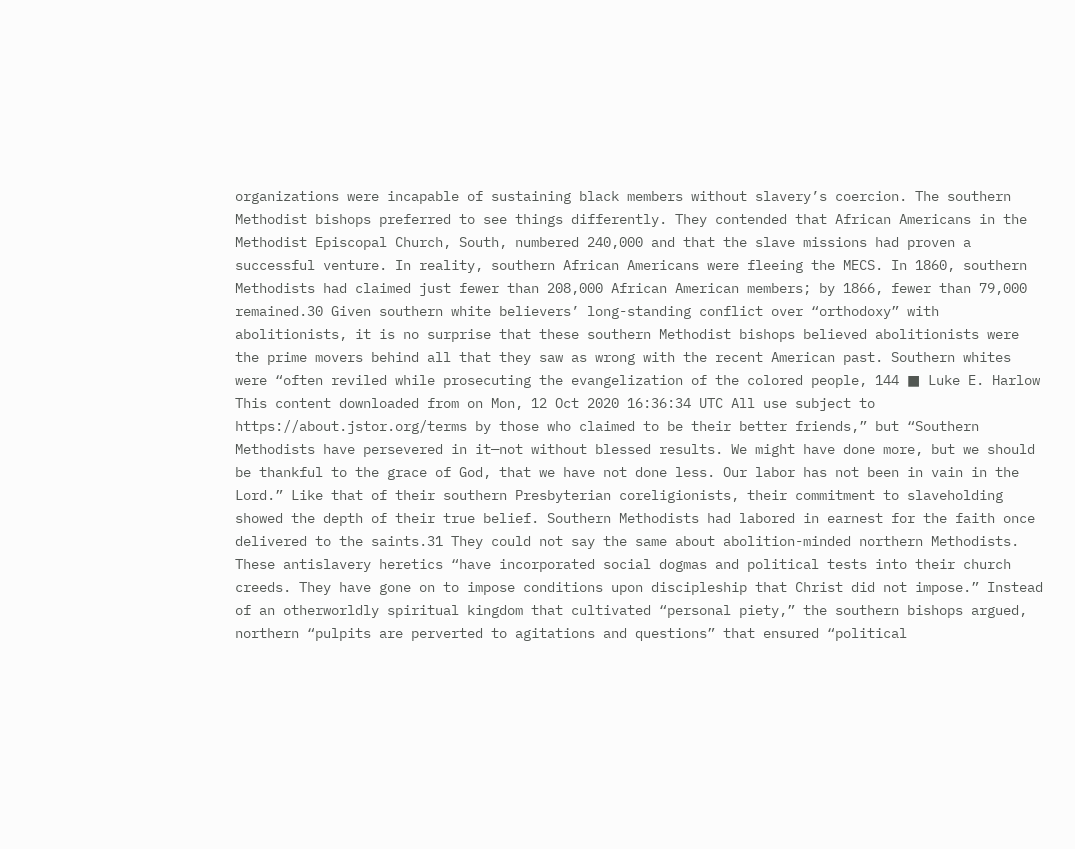organizations were incapable of sustaining black members without slavery’s coercion. The southern Methodist bishops preferred to see things differently. They contended that African Americans in the Methodist Episcopal Church, South, numbered 240,000 and that the slave missions had proven a successful venture. In reality, southern African Americans were fleeing the MECS. In 1860, southern Methodists had claimed just fewer than 208,000 African American members; by 1866, fewer than 79,000 remained.30 Given southern white believers’ long-standing conflict over “orthodoxy” with abolitionists, it is no surprise that these southern Methodist bishops believed abolitionists were the prime movers behind all that they saw as wrong with the recent American past. Southern whites were “often reviled while prosecuting the evangelization of the colored people, 144 ■ Luke E. Harlow This content downloaded from on Mon, 12 Oct 2020 16:36:34 UTC All use subject to https://about.jstor.org/terms by those who claimed to be their better friends,” but “Southern Methodists have persevered in it—not without blessed results. We might have done more, but we should be thankful to the grace of God, that we have not done less. Our labor has not been in vain in the Lord.” Like that of their southern Presbyterian coreligionists, their commitment to slaveholding showed the depth of their true belief. Southern Methodists had labored in earnest for the faith once delivered to the saints.31 They could not say the same about abolition-minded northern Methodists. These antislavery heretics “have incorporated social dogmas and political tests into their church creeds. They have gone on to impose conditions upon discipleship that Christ did not impose.” Instead of an otherworldly spiritual kingdom that cultivated “personal piety,” the southern bishops argued, northern “pulpits are perverted to agitations and questions” that ensured “political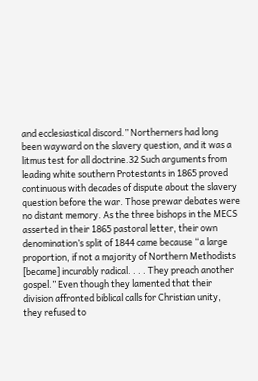and ecclesiastical discord.” Northerners had long been wayward on the slavery question, and it was a litmus test for all doctrine.32 Such arguments from leading white southern Protestants in 1865 proved continuous with decades of dispute about the slavery question before the war. Those prewar debates were no distant memory. As the three bishops in the MECS asserted in their 1865 pastoral letter, their own denomination’s split of 1844 came because “a large proportion, if not a majority of Northern Methodists [became] incurably radical. . . . They preach another gospel.” Even though they lamented that their division affronted biblical calls for Christian unity, they refused to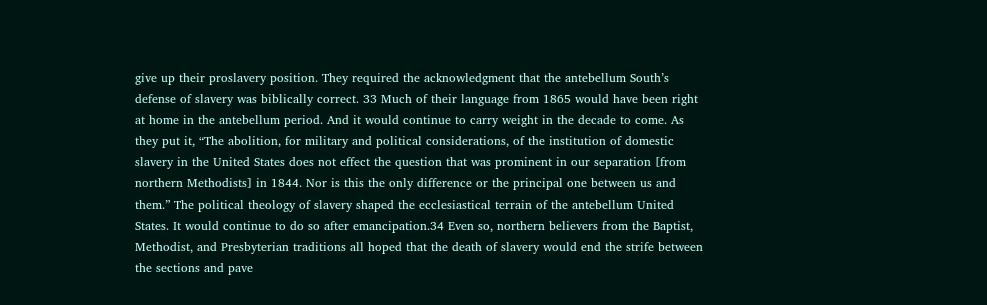give up their proslavery position. They required the acknowledgment that the antebellum South’s defense of slavery was biblically correct. 33 Much of their language from 1865 would have been right at home in the antebellum period. And it would continue to carry weight in the decade to come. As they put it, “The abolition, for military and political considerations, of the institution of domestic slavery in the United States does not effect the question that was prominent in our separation [from northern Methodists] in 1844. Nor is this the only difference or the principal one between us and them.” The political theology of slavery shaped the ecclesiastical terrain of the antebellum United States. It would continue to do so after emancipation.34 Even so, northern believers from the Baptist, Methodist, and Presbyterian traditions all hoped that the death of slavery would end the strife between the sections and pave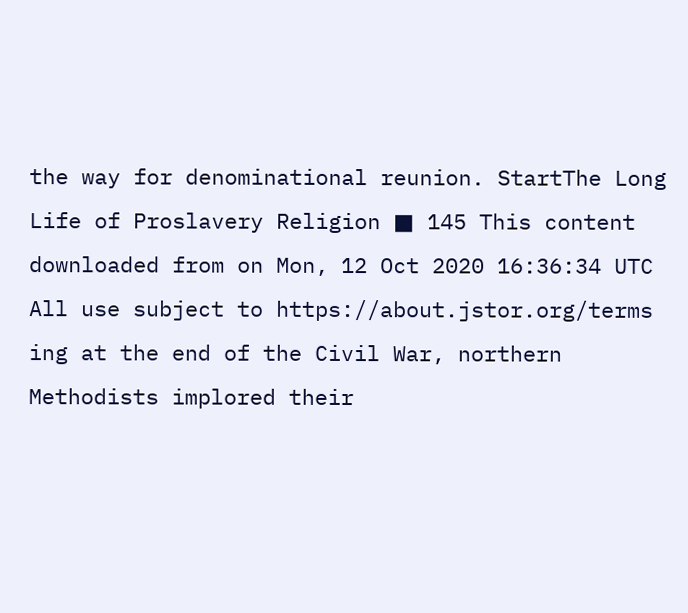the way for denominational reunion. StartThe Long Life of Proslavery Religion ■ 145 This content downloaded from on Mon, 12 Oct 2020 16:36:34 UTC All use subject to https://about.jstor.org/terms ing at the end of the Civil War, northern Methodists implored their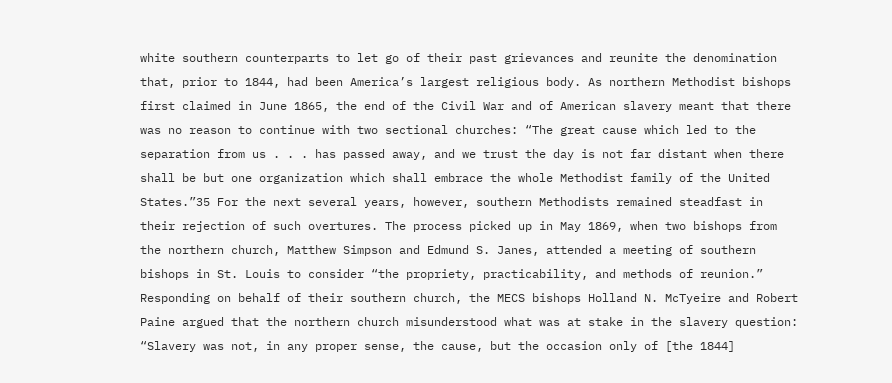white southern counterparts to let go of their past grievances and reunite the denomination that, prior to 1844, had been America’s largest religious body. As northern Methodist bishops first claimed in June 1865, the end of the Civil War and of American slavery meant that there was no reason to continue with two sectional churches: “The great cause which led to the separation from us . . . has passed away, and we trust the day is not far distant when there shall be but one organization which shall embrace the whole Methodist family of the United States.”35 For the next several years, however, southern Methodists remained steadfast in their rejection of such overtures. The process picked up in May 1869, when two bishops from the northern church, Matthew Simpson and Edmund S. Janes, attended a meeting of southern bishops in St. Louis to consider “the propriety, practicability, and methods of reunion.” Responding on behalf of their southern church, the MECS bishops Holland N. McTyeire and Robert Paine argued that the northern church misunderstood what was at stake in the slavery question: “Slavery was not, in any proper sense, the cause, but the occasion only of [the 1844]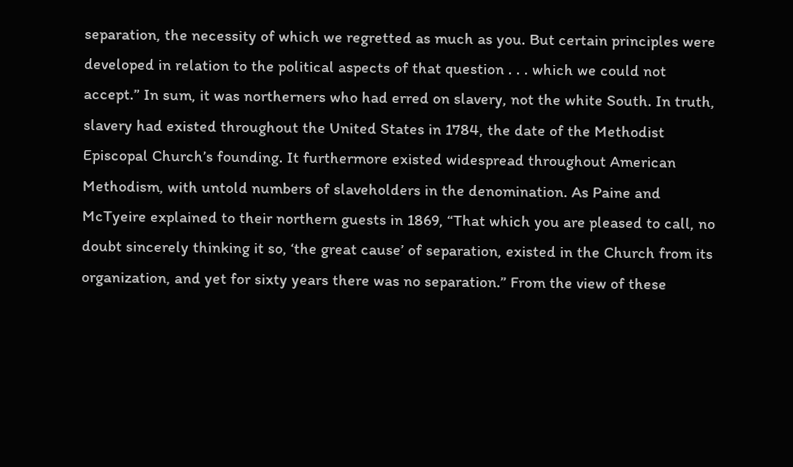separation, the necessity of which we regretted as much as you. But certain principles were developed in relation to the political aspects of that question . . . which we could not accept.” In sum, it was northerners who had erred on slavery, not the white South. In truth, slavery had existed throughout the United States in 1784, the date of the Methodist Episcopal Church’s founding. It furthermore existed widespread throughout American Methodism, with untold numbers of slaveholders in the denomination. As Paine and McTyeire explained to their northern guests in 1869, “That which you are pleased to call, no doubt sincerely thinking it so, ‘the great cause’ of separation, existed in the Church from its organization, and yet for sixty years there was no separation.” From the view of these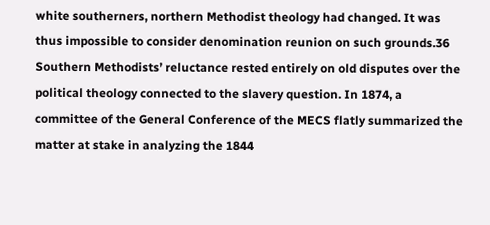white southerners, northern Methodist theology had changed. It was thus impossible to consider denomination reunion on such grounds.36 Southern Methodists’ reluctance rested entirely on old disputes over the political theology connected to the slavery question. In 1874, a committee of the General Conference of the MECS flatly summarized the matter at stake in analyzing the 1844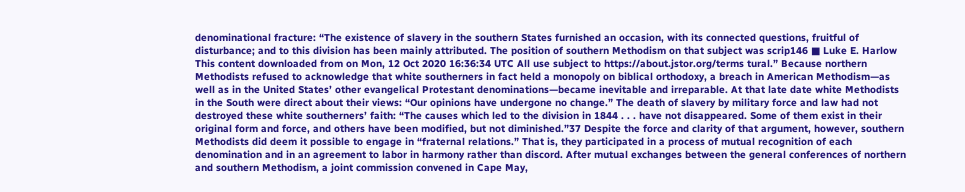denominational fracture: “The existence of slavery in the southern States furnished an occasion, with its connected questions, fruitful of disturbance; and to this division has been mainly attributed. The position of southern Methodism on that subject was scrip146 ■ Luke E. Harlow This content downloaded from on Mon, 12 Oct 2020 16:36:34 UTC All use subject to https://about.jstor.org/terms tural.” Because northern Methodists refused to acknowledge that white southerners in fact held a monopoly on biblical orthodoxy, a breach in American Methodism—as well as in the United States’ other evangelical Protestant denominations—became inevitable and irreparable. At that late date white Methodists in the South were direct about their views: “Our opinions have undergone no change.” The death of slavery by military force and law had not destroyed these white southerners’ faith: “The causes which led to the division in 1844 . . . have not disappeared. Some of them exist in their original form and force, and others have been modified, but not diminished.”37 Despite the force and clarity of that argument, however, southern Methodists did deem it possible to engage in “fraternal relations.” That is, they participated in a process of mutual recognition of each denomination and in an agreement to labor in harmony rather than discord. After mutual exchanges between the general conferences of northern and southern Methodism, a joint commission convened in Cape May,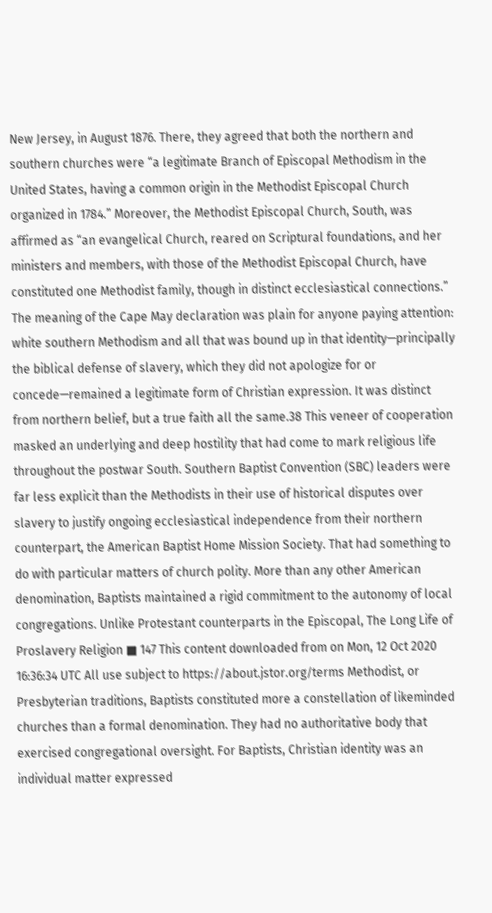New Jersey, in August 1876. There, they agreed that both the northern and southern churches were “a legitimate Branch of Episcopal Methodism in the United States, having a common origin in the Methodist Episcopal Church organized in 1784.” Moreover, the Methodist Episcopal Church, South, was affirmed as “an evangelical Church, reared on Scriptural foundations, and her ministers and members, with those of the Methodist Episcopal Church, have constituted one Methodist family, though in distinct ecclesiastical connections.” The meaning of the Cape May declaration was plain for anyone paying attention: white southern Methodism and all that was bound up in that identity—principally the biblical defense of slavery, which they did not apologize for or concede—remained a legitimate form of Christian expression. It was distinct from northern belief, but a true faith all the same.38 This veneer of cooperation masked an underlying and deep hostility that had come to mark religious life throughout the postwar South. Southern Baptist Convention (SBC) leaders were far less explicit than the Methodists in their use of historical disputes over slavery to justify ongoing ecclesiastical independence from their northern counterpart, the American Baptist Home Mission Society. That had something to do with particular matters of church polity. More than any other American denomination, Baptists maintained a rigid commitment to the autonomy of local congregations. Unlike Protestant counterparts in the Episcopal, The Long Life of Proslavery Religion ■ 147 This content downloaded from on Mon, 12 Oct 2020 16:36:34 UTC All use subject to https://about.jstor.org/terms Methodist, or Presbyterian traditions, Baptists constituted more a constellation of likeminded churches than a formal denomination. They had no authoritative body that exercised congregational oversight. For Baptists, Christian identity was an individual matter expressed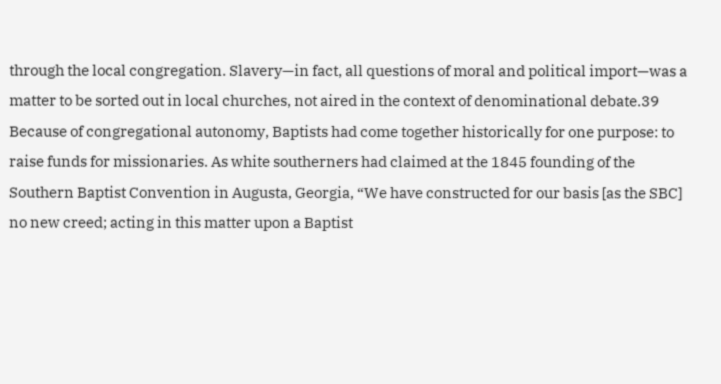through the local congregation. Slavery—in fact, all questions of moral and political import—was a matter to be sorted out in local churches, not aired in the context of denominational debate.39 Because of congregational autonomy, Baptists had come together historically for one purpose: to raise funds for missionaries. As white southerners had claimed at the 1845 founding of the Southern Baptist Convention in Augusta, Georgia, “We have constructed for our basis [as the SBC] no new creed; acting in this matter upon a Baptist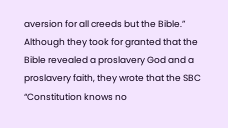aversion for all creeds but the Bible.” Although they took for granted that the Bible revealed a proslavery God and a proslavery faith, they wrote that the SBC “Constitution knows no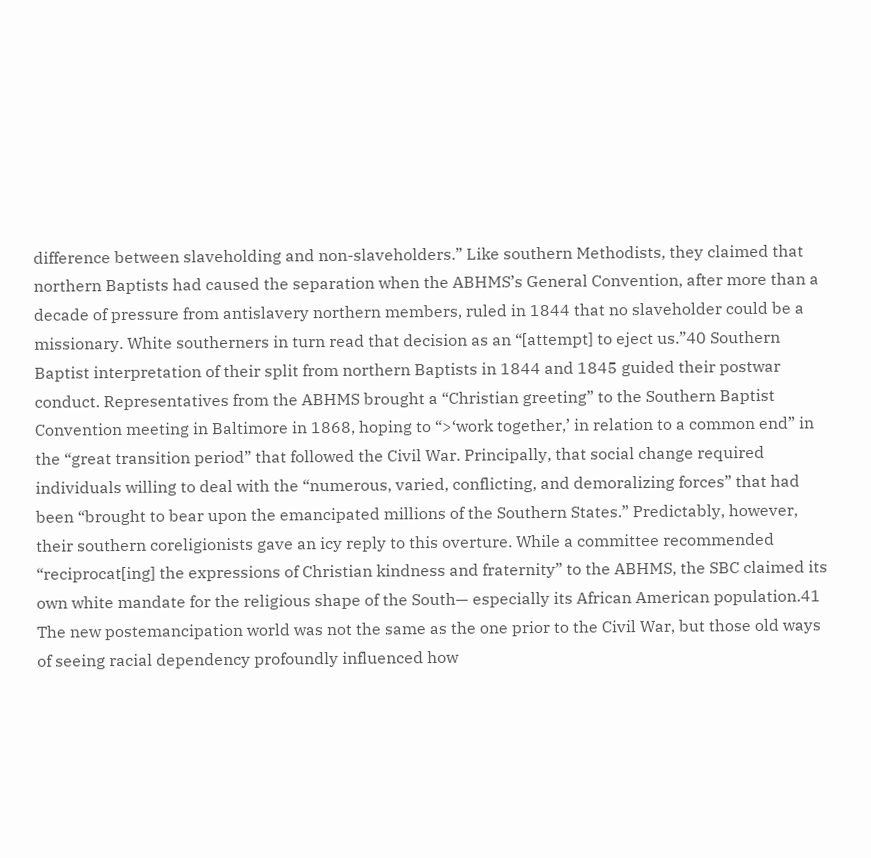difference between slaveholding and non-slaveholders.” Like southern Methodists, they claimed that northern Baptists had caused the separation when the ABHMS’s General Convention, after more than a decade of pressure from antislavery northern members, ruled in 1844 that no slaveholder could be a missionary. White southerners in turn read that decision as an “[attempt] to eject us.”40 Southern Baptist interpretation of their split from northern Baptists in 1844 and 1845 guided their postwar conduct. Representatives from the ABHMS brought a “Christian greeting” to the Southern Baptist Convention meeting in Baltimore in 1868, hoping to “>‘work together,’ in relation to a common end” in the “great transition period” that followed the Civil War. Principally, that social change required individuals willing to deal with the “numerous, varied, conflicting, and demoralizing forces” that had been “brought to bear upon the emancipated millions of the Southern States.” Predictably, however, their southern coreligionists gave an icy reply to this overture. While a committee recommended “reciprocat[ing] the expressions of Christian kindness and fraternity” to the ABHMS, the SBC claimed its own white mandate for the religious shape of the South— especially its African American population.41 The new postemancipation world was not the same as the one prior to the Civil War, but those old ways of seeing racial dependency profoundly influenced how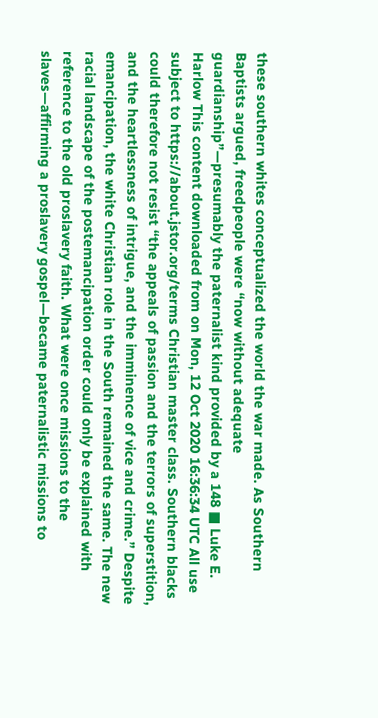these southern whites conceptualized the world the war made. As Southern Baptists argued, freedpeople were “now without adequate guardianship”—presumably the paternalist kind provided by a 148 ■ Luke E. Harlow This content downloaded from on Mon, 12 Oct 2020 16:36:34 UTC All use subject to https://about.jstor.org/terms Christian master class. Southern blacks could therefore not resist “the appeals of passion and the terrors of superstition, and the heartlessness of intrigue, and the imminence of vice and crime.” Despite emancipation, the white Christian role in the South remained the same. The new racial landscape of the postemancipation order could only be explained with reference to the old proslavery faith. What were once missions to the slaves—affirming a proslavery gospel—became paternalistic missions to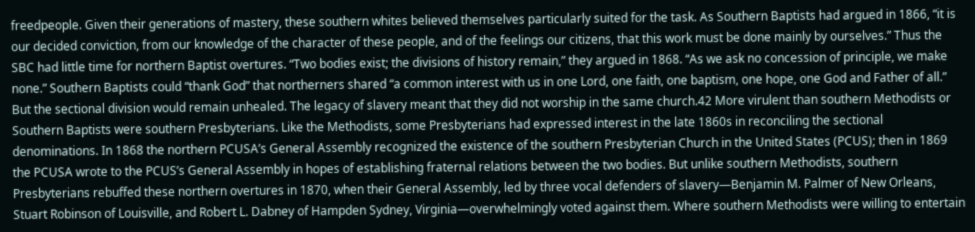freedpeople. Given their generations of mastery, these southern whites believed themselves particularly suited for the task. As Southern Baptists had argued in 1866, “it is our decided conviction, from our knowledge of the character of these people, and of the feelings our citizens, that this work must be done mainly by ourselves.” Thus the SBC had little time for northern Baptist overtures. “Two bodies exist; the divisions of history remain,” they argued in 1868. “As we ask no concession of principle, we make none.” Southern Baptists could “thank God” that northerners shared “a common interest with us in one Lord, one faith, one baptism, one hope, one God and Father of all.” But the sectional division would remain unhealed. The legacy of slavery meant that they did not worship in the same church.42 More virulent than southern Methodists or Southern Baptists were southern Presbyterians. Like the Methodists, some Presbyterians had expressed interest in the late 1860s in reconciling the sectional denominations. In 1868 the northern PCUSA’s General Assembly recognized the existence of the southern Presbyterian Church in the United States (PCUS); then in 1869 the PCUSA wrote to the PCUS’s General Assembly in hopes of establishing fraternal relations between the two bodies. But unlike southern Methodists, southern Presbyterians rebuffed these northern overtures in 1870, when their General Assembly, led by three vocal defenders of slavery—Benjamin M. Palmer of New Orleans, Stuart Robinson of Louisville, and Robert L. Dabney of Hampden Sydney, Virginia—overwhelmingly voted against them. Where southern Methodists were willing to entertain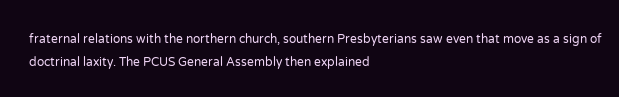fraternal relations with the northern church, southern Presbyterians saw even that move as a sign of doctrinal laxity. The PCUS General Assembly then explained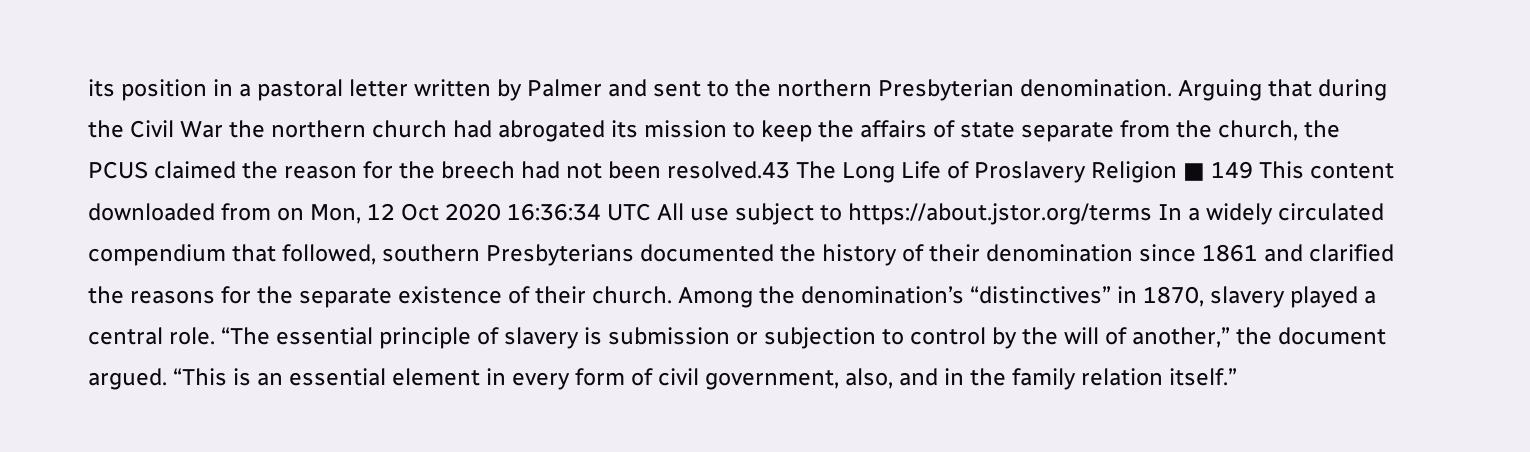its position in a pastoral letter written by Palmer and sent to the northern Presbyterian denomination. Arguing that during the Civil War the northern church had abrogated its mission to keep the affairs of state separate from the church, the PCUS claimed the reason for the breech had not been resolved.43 The Long Life of Proslavery Religion ■ 149 This content downloaded from on Mon, 12 Oct 2020 16:36:34 UTC All use subject to https://about.jstor.org/terms In a widely circulated compendium that followed, southern Presbyterians documented the history of their denomination since 1861 and clarified the reasons for the separate existence of their church. Among the denomination’s “distinctives” in 1870, slavery played a central role. “The essential principle of slavery is submission or subjection to control by the will of another,” the document argued. “This is an essential element in every form of civil government, also, and in the family relation itself.”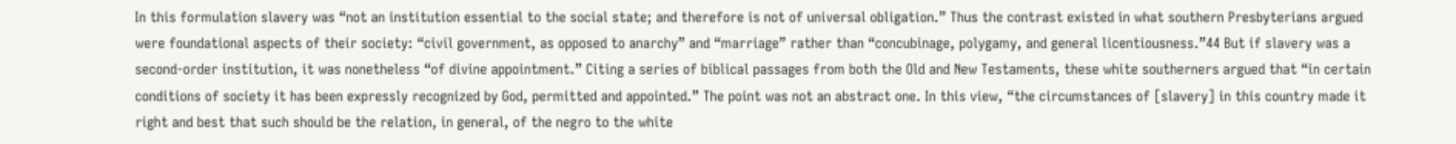In this formulation slavery was “not an institution essential to the social state; and therefore is not of universal obligation.” Thus the contrast existed in what southern Presbyterians argued were foundational aspects of their society: “civil government, as opposed to anarchy” and “marriage” rather than “concubinage, polygamy, and general licentiousness.”44 But if slavery was a second-order institution, it was nonetheless “of divine appointment.” Citing a series of biblical passages from both the Old and New Testaments, these white southerners argued that “in certain conditions of society it has been expressly recognized by God, permitted and appointed.” The point was not an abstract one. In this view, “the circumstances of [slavery] in this country made it right and best that such should be the relation, in general, of the negro to the white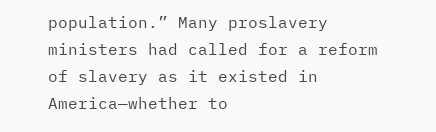population.” Many proslavery ministers had called for a reform of slavery as it existed in America—whether to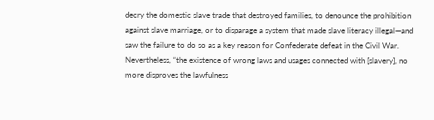decry the domestic slave trade that destroyed families, to denounce the prohibition against slave marriage, or to disparage a system that made slave literacy illegal—and saw the failure to do so as a key reason for Confederate defeat in the Civil War. Nevertheless, “the existence of wrong laws and usages connected with [slavery], no more disproves the lawfulness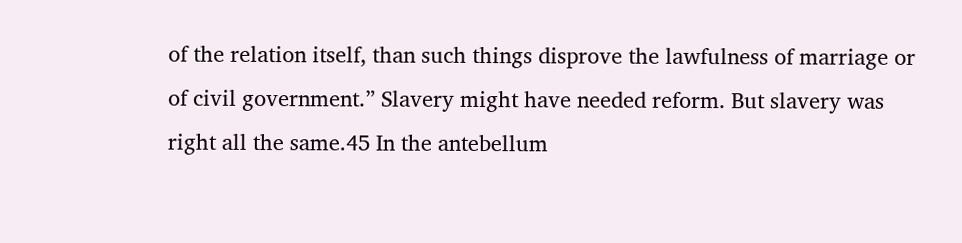of the relation itself, than such things disprove the lawfulness of marriage or of civil government.” Slavery might have needed reform. But slavery was right all the same.45 In the antebellum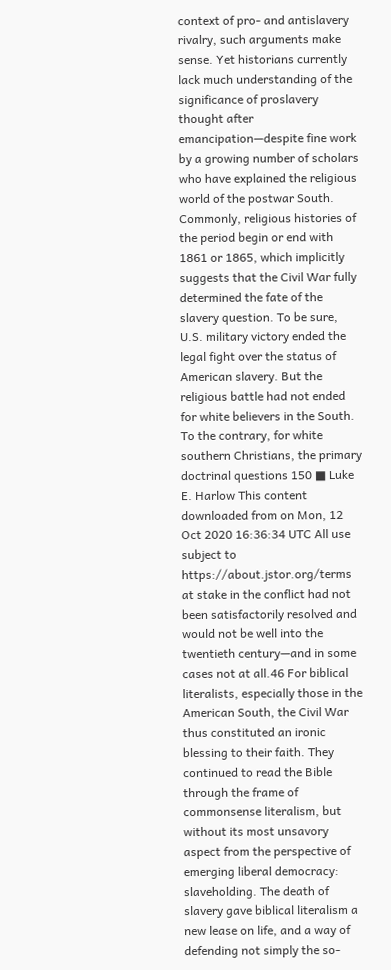context of pro- and antislavery rivalry, such arguments make sense. Yet historians currently lack much understanding of the significance of proslavery thought after emancipation—despite fine work by a growing number of scholars who have explained the religious world of the postwar South. Commonly, religious histories of the period begin or end with 1861 or 1865, which implicitly suggests that the Civil War fully determined the fate of the slavery question. To be sure, U.S. military victory ended the legal fight over the status of American slavery. But the religious battle had not ended for white believers in the South. To the contrary, for white southern Christians, the primary doctrinal questions 150 ■ Luke E. Harlow This content downloaded from on Mon, 12 Oct 2020 16:36:34 UTC All use subject to https://about.jstor.org/terms at stake in the conflict had not been satisfactorily resolved and would not be well into the twentieth century—and in some cases not at all.46 For biblical literalists, especially those in the American South, the Civil War thus constituted an ironic blessing to their faith. They continued to read the Bible through the frame of commonsense literalism, but without its most unsavory aspect from the perspective of emerging liberal democracy: slaveholding. The death of slavery gave biblical literalism a new lease on life, and a way of defending not simply the so-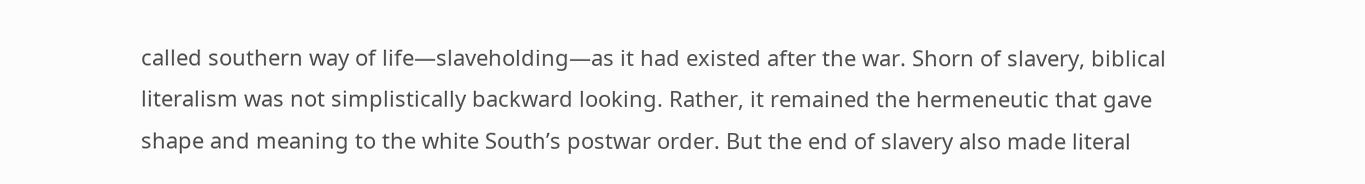called southern way of life—slaveholding—as it had existed after the war. Shorn of slavery, biblical literalism was not simplistically backward looking. Rather, it remained the hermeneutic that gave shape and meaning to the white South’s postwar order. But the end of slavery also made literal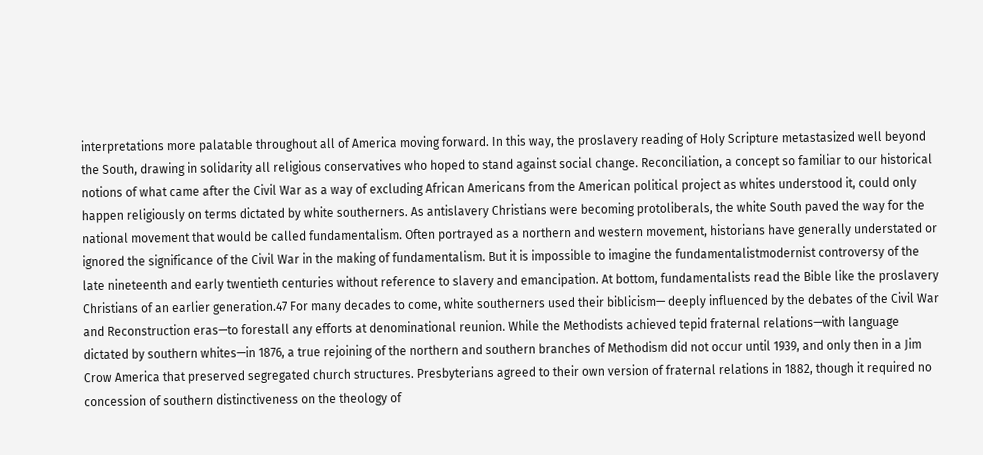interpretations more palatable throughout all of America moving forward. In this way, the proslavery reading of Holy Scripture metastasized well beyond the South, drawing in solidarity all religious conservatives who hoped to stand against social change. Reconciliation, a concept so familiar to our historical notions of what came after the Civil War as a way of excluding African Americans from the American political project as whites understood it, could only happen religiously on terms dictated by white southerners. As antislavery Christians were becoming protoliberals, the white South paved the way for the national movement that would be called fundamentalism. Often portrayed as a northern and western movement, historians have generally understated or ignored the significance of the Civil War in the making of fundamentalism. But it is impossible to imagine the fundamentalistmodernist controversy of the late nineteenth and early twentieth centuries without reference to slavery and emancipation. At bottom, fundamentalists read the Bible like the proslavery Christians of an earlier generation.47 For many decades to come, white southerners used their biblicism— deeply influenced by the debates of the Civil War and Reconstruction eras—to forestall any efforts at denominational reunion. While the Methodists achieved tepid fraternal relations—with language dictated by southern whites—in 1876, a true rejoining of the northern and southern branches of Methodism did not occur until 1939, and only then in a Jim Crow America that preserved segregated church structures. Presbyterians agreed to their own version of fraternal relations in 1882, though it required no concession of southern distinctiveness on the theology of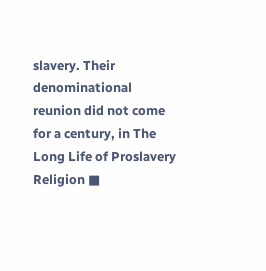slavery. Their denominational reunion did not come for a century, in The Long Life of Proslavery Religion ■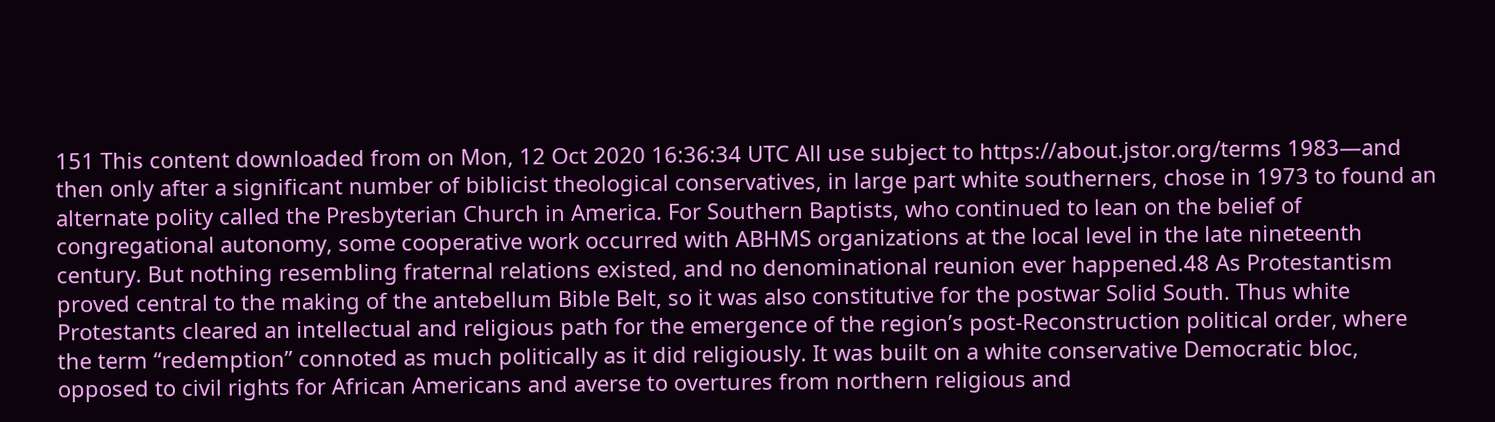151 This content downloaded from on Mon, 12 Oct 2020 16:36:34 UTC All use subject to https://about.jstor.org/terms 1983—and then only after a significant number of biblicist theological conservatives, in large part white southerners, chose in 1973 to found an alternate polity called the Presbyterian Church in America. For Southern Baptists, who continued to lean on the belief of congregational autonomy, some cooperative work occurred with ABHMS organizations at the local level in the late nineteenth century. But nothing resembling fraternal relations existed, and no denominational reunion ever happened.48 As Protestantism proved central to the making of the antebellum Bible Belt, so it was also constitutive for the postwar Solid South. Thus white Protestants cleared an intellectual and religious path for the emergence of the region’s post-Reconstruction political order, where the term “redemption” connoted as much politically as it did religiously. It was built on a white conservative Democratic bloc, opposed to civil rights for African Americans and averse to overtures from northern religious and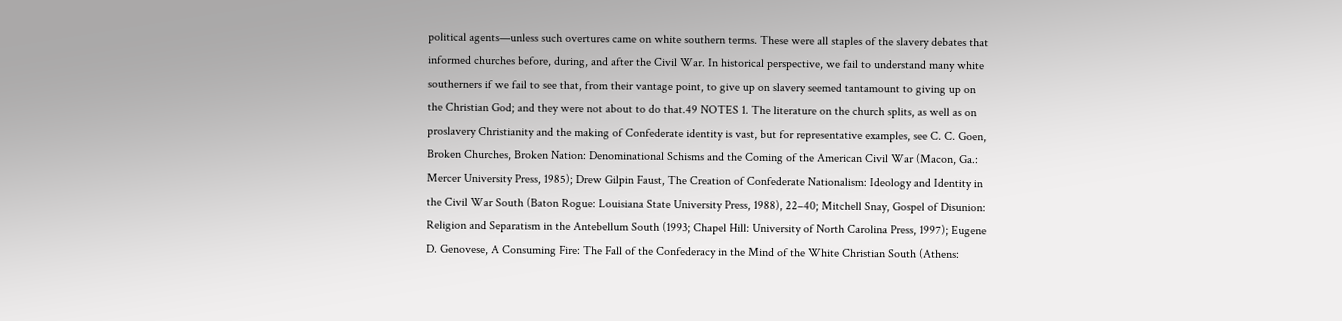political agents—unless such overtures came on white southern terms. These were all staples of the slavery debates that informed churches before, during, and after the Civil War. In historical perspective, we fail to understand many white southerners if we fail to see that, from their vantage point, to give up on slavery seemed tantamount to giving up on the Christian God; and they were not about to do that.49 NOTES 1. The literature on the church splits, as well as on proslavery Christianity and the making of Confederate identity is vast, but for representative examples, see C. C. Goen, Broken Churches, Broken Nation: Denominational Schisms and the Coming of the American Civil War (Macon, Ga.: Mercer University Press, 1985); Drew Gilpin Faust, The Creation of Confederate Nationalism: Ideology and Identity in the Civil War South (Baton Rogue: Louisiana State University Press, 1988), 22–40; Mitchell Snay, Gospel of Disunion: Religion and Separatism in the Antebellum South (1993; Chapel Hill: University of North Carolina Press, 1997); Eugene D. Genovese, A Consuming Fire: The Fall of the Confederacy in the Mind of the White Christian South (Athens: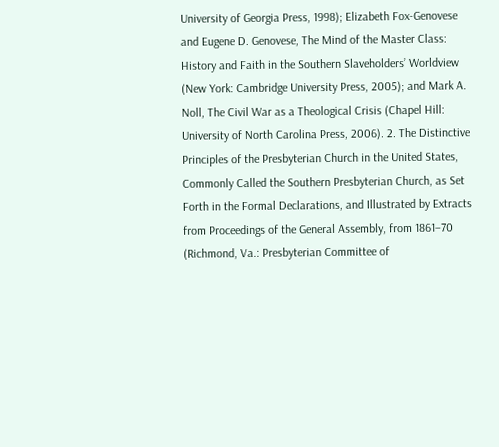University of Georgia Press, 1998); Elizabeth Fox-Genovese and Eugene D. Genovese, The Mind of the Master Class: History and Faith in the Southern Slaveholders’ Worldview (New York: Cambridge University Press, 2005); and Mark A. Noll, The Civil War as a Theological Crisis (Chapel Hill: University of North Carolina Press, 2006). 2. The Distinctive Principles of the Presbyterian Church in the United States, Commonly Called the Southern Presbyterian Church, as Set Forth in the Formal Declarations, and Illustrated by Extracts from Proceedings of the General Assembly, from 1861–70 (Richmond, Va.: Presbyterian Committee of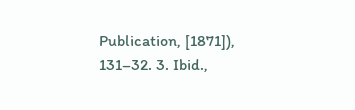Publication, [1871]), 131–32. 3. Ibid.,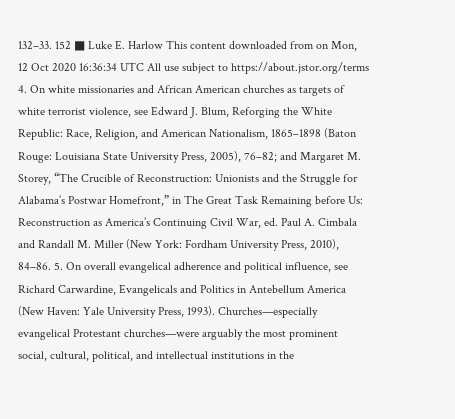132–33. 152 ■ Luke E. Harlow This content downloaded from on Mon, 12 Oct 2020 16:36:34 UTC All use subject to https://about.jstor.org/terms 4. On white missionaries and African American churches as targets of white terrorist violence, see Edward J. Blum, Reforging the White Republic: Race, Religion, and American Nationalism, 1865–1898 (Baton Rouge: Louisiana State University Press, 2005), 76–82; and Margaret M. Storey, “The Crucible of Reconstruction: Unionists and the Struggle for Alabama’s Postwar Homefront,” in The Great Task Remaining before Us: Reconstruction as America’s Continuing Civil War, ed. Paul A. Cimbala and Randall M. Miller (New York: Fordham University Press, 2010), 84–86. 5. On overall evangelical adherence and political influence, see Richard Carwardine, Evangelicals and Politics in Antebellum America (New Haven: Yale University Press, 1993). Churches—especially evangelical Protestant churches—were arguably the most prominent social, cultural, political, and intellectual institutions in the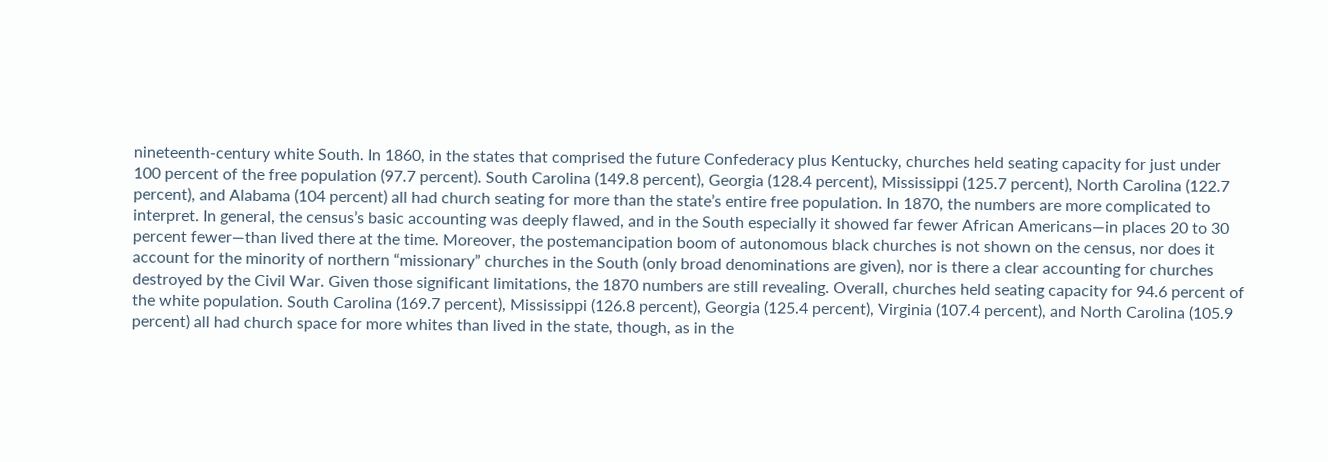nineteenth-century white South. In 1860, in the states that comprised the future Confederacy plus Kentucky, churches held seating capacity for just under 100 percent of the free population (97.7 percent). South Carolina (149.8 percent), Georgia (128.4 percent), Mississippi (125.7 percent), North Carolina (122.7 percent), and Alabama (104 percent) all had church seating for more than the state’s entire free population. In 1870, the numbers are more complicated to interpret. In general, the census’s basic accounting was deeply flawed, and in the South especially it showed far fewer African Americans—in places 20 to 30 percent fewer—than lived there at the time. Moreover, the postemancipation boom of autonomous black churches is not shown on the census, nor does it account for the minority of northern “missionary” churches in the South (only broad denominations are given), nor is there a clear accounting for churches destroyed by the Civil War. Given those significant limitations, the 1870 numbers are still revealing. Overall, churches held seating capacity for 94.6 percent of the white population. South Carolina (169.7 percent), Mississippi (126.8 percent), Georgia (125.4 percent), Virginia (107.4 percent), and North Carolina (105.9 percent) all had church space for more whites than lived in the state, though, as in the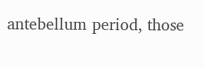antebellum period, those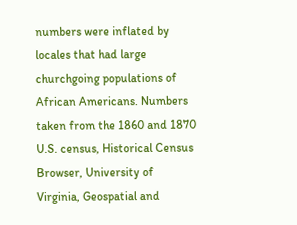numbers were inflated by locales that had large churchgoing populations of African Americans. Numbers taken from the 1860 and 1870 U.S. census, Historical Census Browser, University of Virginia, Geospatial and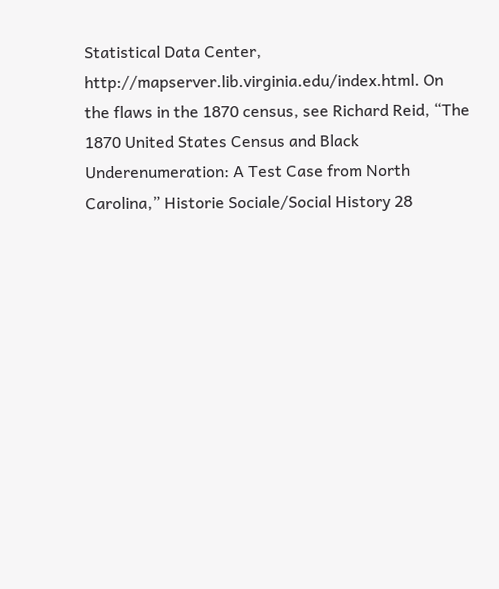Statistical Data Center, http://mapserver.lib.virginia.edu/index.html. On the flaws in the 1870 census, see Richard Reid, “The 1870 United States Census and Black Underenumeration: A Test Case from North Carolina,” Historie Sociale/Social History 28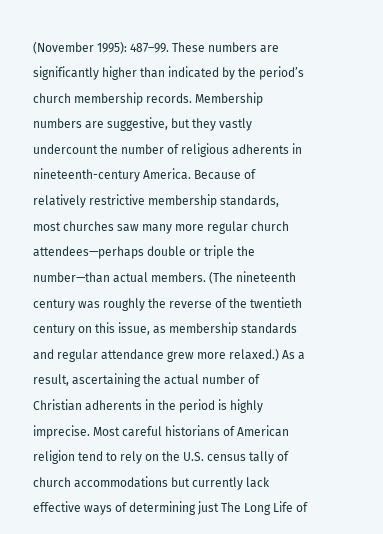(November 1995): 487–99. These numbers are significantly higher than indicated by the period’s church membership records. Membership numbers are suggestive, but they vastly undercount the number of religious adherents in nineteenth-century America. Because of relatively restrictive membership standards, most churches saw many more regular church attendees—perhaps double or triple the number—than actual members. (The nineteenth century was roughly the reverse of the twentieth century on this issue, as membership standards and regular attendance grew more relaxed.) As a result, ascertaining the actual number of Christian adherents in the period is highly imprecise. Most careful historians of American religion tend to rely on the U.S. census tally of church accommodations but currently lack effective ways of determining just The Long Life of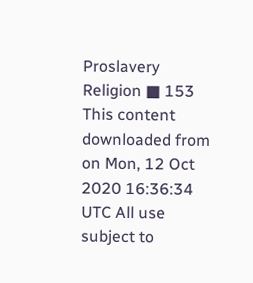Proslavery Religion ■ 153 This content downloaded from on Mon, 12 Oct 2020 16:36:34 UTC All use subject to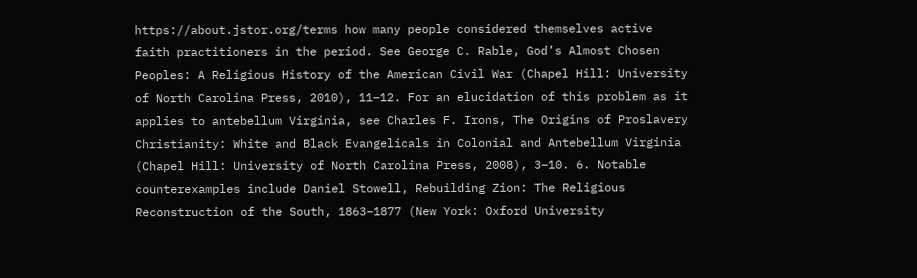https://about.jstor.org/terms how many people considered themselves active faith practitioners in the period. See George C. Rable, God’s Almost Chosen Peoples: A Religious History of the American Civil War (Chapel Hill: University of North Carolina Press, 2010), 11–12. For an elucidation of this problem as it applies to antebellum Virginia, see Charles F. Irons, The Origins of Proslavery Christianity: White and Black Evangelicals in Colonial and Antebellum Virginia (Chapel Hill: University of North Carolina Press, 2008), 3–10. 6. Notable counterexamples include Daniel Stowell, Rebuilding Zion: The Religious Reconstruction of the South, 1863–1877 (New York: Oxford University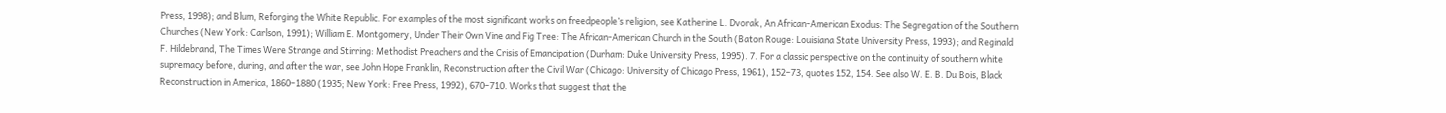Press, 1998); and Blum, Reforging the White Republic. For examples of the most significant works on freedpeople’s religion, see Katherine L. Dvorak, An African-American Exodus: The Segregation of the Southern Churches (New York: Carlson, 1991); William E. Montgomery, Under Their Own Vine and Fig Tree: The African-American Church in the South (Baton Rouge: Louisiana State University Press, 1993); and Reginald F. Hildebrand, The Times Were Strange and Stirring: Methodist Preachers and the Crisis of Emancipation (Durham: Duke University Press, 1995). 7. For a classic perspective on the continuity of southern white supremacy before, during, and after the war, see John Hope Franklin, Reconstruction after the Civil War (Chicago: University of Chicago Press, 1961), 152–73, quotes 152, 154. See also W. E. B. Du Bois, Black Reconstruction in America, 1860–1880 (1935; New York: Free Press, 1992), 670–710. Works that suggest that the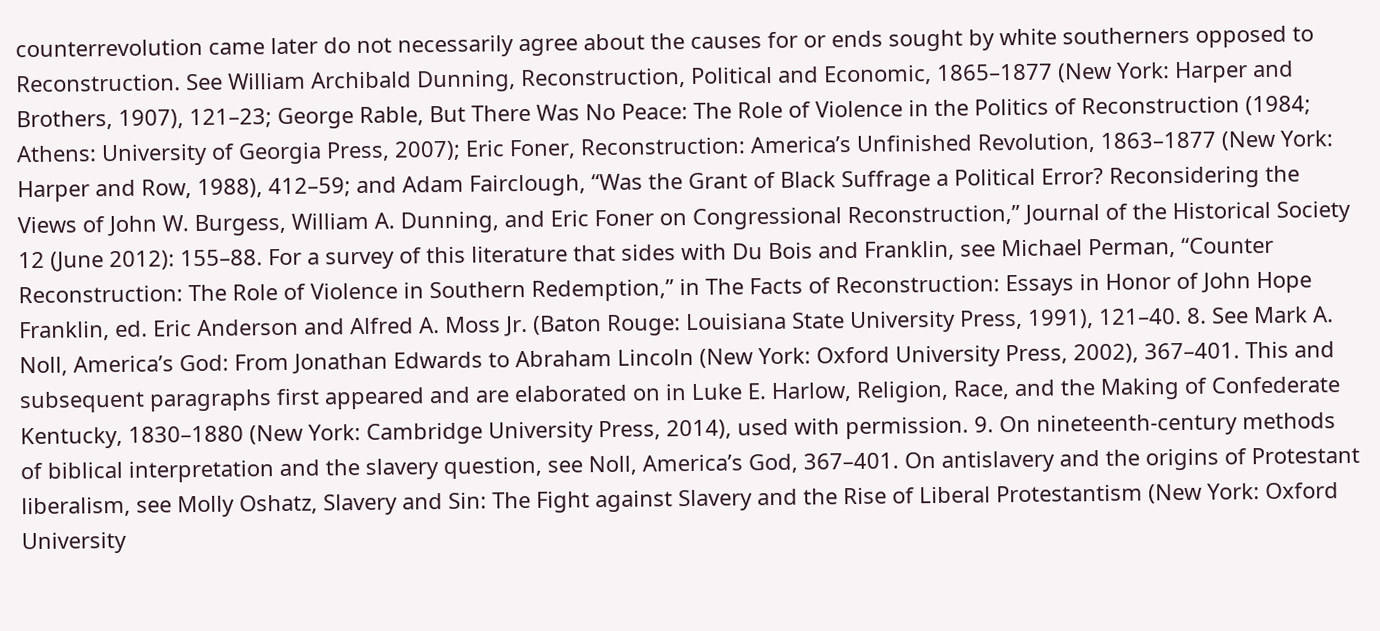counterrevolution came later do not necessarily agree about the causes for or ends sought by white southerners opposed to Reconstruction. See William Archibald Dunning, Reconstruction, Political and Economic, 1865–1877 (New York: Harper and Brothers, 1907), 121–23; George Rable, But There Was No Peace: The Role of Violence in the Politics of Reconstruction (1984; Athens: University of Georgia Press, 2007); Eric Foner, Reconstruction: America’s Unfinished Revolution, 1863–1877 (New York: Harper and Row, 1988), 412–59; and Adam Fairclough, “Was the Grant of Black Suffrage a Political Error? Reconsidering the Views of John W. Burgess, William A. Dunning, and Eric Foner on Congressional Reconstruction,” Journal of the Historical Society 12 (June 2012): 155–88. For a survey of this literature that sides with Du Bois and Franklin, see Michael Perman, “Counter Reconstruction: The Role of Violence in Southern Redemption,” in The Facts of Reconstruction: Essays in Honor of John Hope Franklin, ed. Eric Anderson and Alfred A. Moss Jr. (Baton Rouge: Louisiana State University Press, 1991), 121–40. 8. See Mark A. Noll, America’s God: From Jonathan Edwards to Abraham Lincoln (New York: Oxford University Press, 2002), 367–401. This and subsequent paragraphs first appeared and are elaborated on in Luke E. Harlow, Religion, Race, and the Making of Confederate Kentucky, 1830–1880 (New York: Cambridge University Press, 2014), used with permission. 9. On nineteenth-century methods of biblical interpretation and the slavery question, see Noll, America’s God, 367–401. On antislavery and the origins of Protestant liberalism, see Molly Oshatz, Slavery and Sin: The Fight against Slavery and the Rise of Liberal Protestantism (New York: Oxford University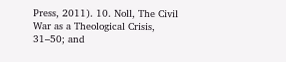Press, 2011). 10. Noll, The Civil War as a Theological Crisis, 31–50; and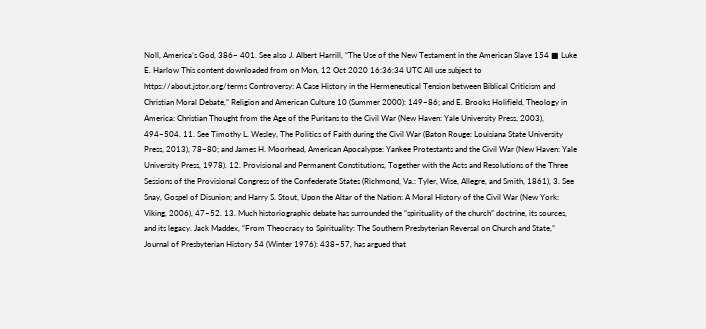Noll, America’s God, 386– 401. See also J. Albert Harrill, “The Use of the New Testament in the American Slave 154 ■ Luke E. Harlow This content downloaded from on Mon, 12 Oct 2020 16:36:34 UTC All use subject to https://about.jstor.org/terms Controversy: A Case History in the Hermeneutical Tension between Biblical Criticism and Christian Moral Debate,” Religion and American Culture 10 (Summer 2000): 149–86; and E. Brooks Holifield, Theology in America: Christian Thought from the Age of the Puritans to the Civil War (New Haven: Yale University Press, 2003), 494–504. 11. See Timothy L. Wesley, The Politics of Faith during the Civil War (Baton Rouge: Louisiana State University Press, 2013), 78–80; and James H. Moorhead, American Apocalypse: Yankee Protestants and the Civil War (New Haven: Yale University Press, 1978). 12. Provisional and Permanent Constitutions, Together with the Acts and Resolutions of the Three Sessions of the Provisional Congress of the Confederate States (Richmond, Va.: Tyler, Wise, Allegre, and Smith, 1861), 3. See Snay, Gospel of Disunion; and Harry S. Stout, Upon the Altar of the Nation: A Moral History of the Civil War (New York: Viking, 2006), 47–52. 13. Much historiographic debate has surrounded the “spirituality of the church” doctrine, its sources, and its legacy. Jack Maddex, “From Theocracy to Spirituality: The Southern Presbyterian Reversal on Church and State,” Journal of Presbyterian History 54 (Winter 1976): 438–57, has argued that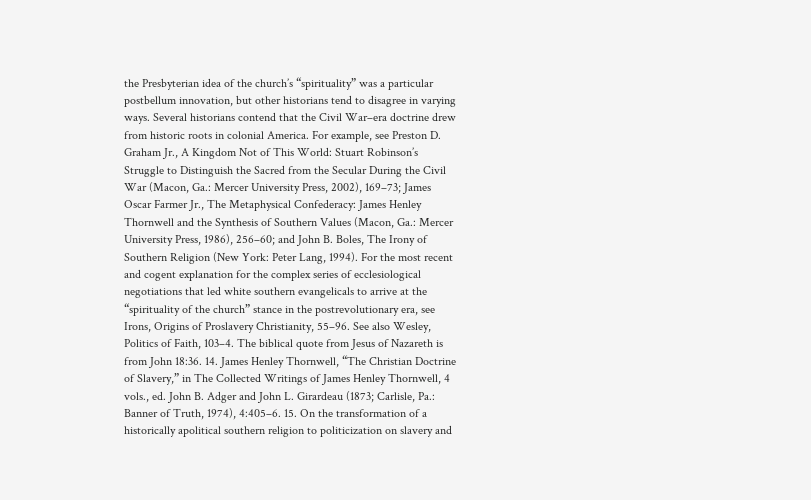the Presbyterian idea of the church’s “spirituality” was a particular postbellum innovation, but other historians tend to disagree in varying ways. Several historians contend that the Civil War–era doctrine drew from historic roots in colonial America. For example, see Preston D. Graham Jr., A Kingdom Not of This World: Stuart Robinson’s Struggle to Distinguish the Sacred from the Secular During the Civil War (Macon, Ga.: Mercer University Press, 2002), 169–73; James Oscar Farmer Jr., The Metaphysical Confederacy: James Henley Thornwell and the Synthesis of Southern Values (Macon, Ga.: Mercer University Press, 1986), 256–60; and John B. Boles, The Irony of Southern Religion (New York: Peter Lang, 1994). For the most recent and cogent explanation for the complex series of ecclesiological negotiations that led white southern evangelicals to arrive at the “spirituality of the church” stance in the postrevolutionary era, see Irons, Origins of Proslavery Christianity, 55–96. See also Wesley, Politics of Faith, 103–4. The biblical quote from Jesus of Nazareth is from John 18:36. 14. James Henley Thornwell, “The Christian Doctrine of Slavery,” in The Collected Writings of James Henley Thornwell, 4 vols., ed. John B. Adger and John L. Girardeau (1873; Carlisle, Pa.: Banner of Truth, 1974), 4:405–6. 15. On the transformation of a historically apolitical southern religion to politicization on slavery and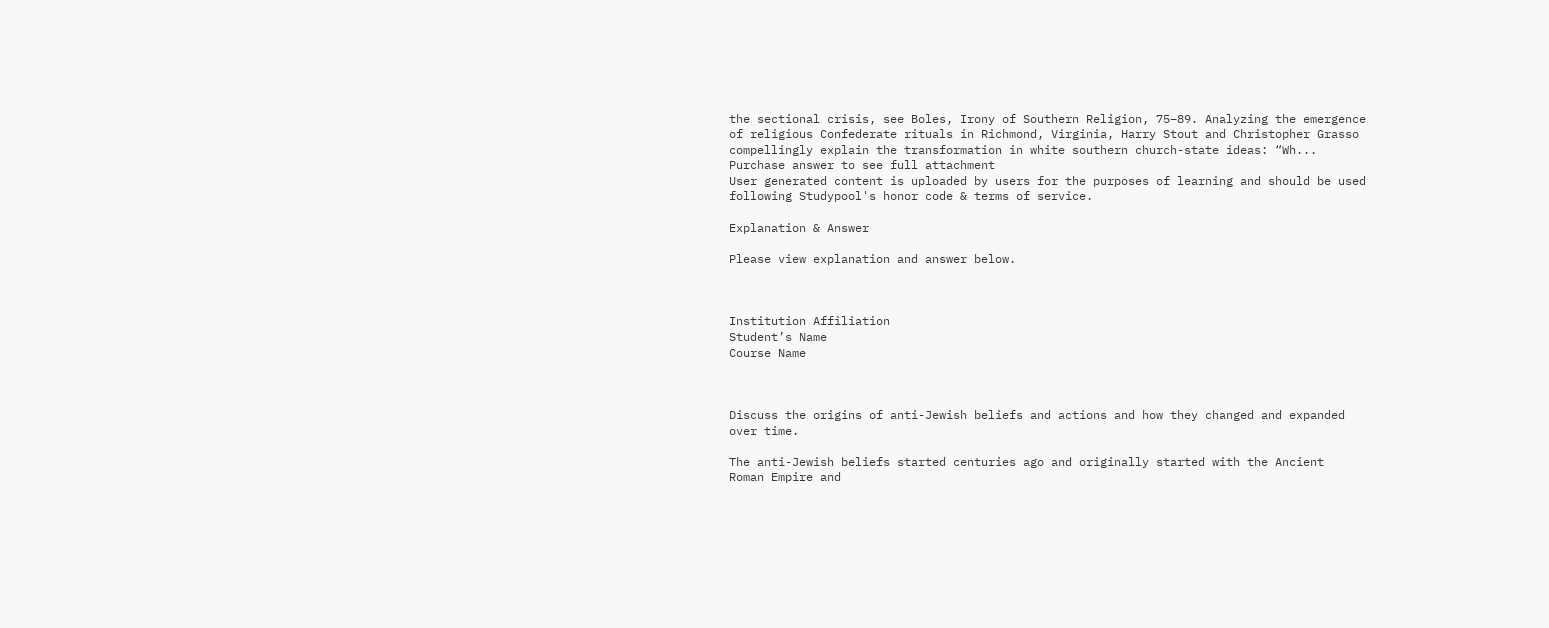the sectional crisis, see Boles, Irony of Southern Religion, 75–89. Analyzing the emergence of religious Confederate rituals in Richmond, Virginia, Harry Stout and Christopher Grasso compellingly explain the transformation in white southern church-state ideas: “Wh...
Purchase answer to see full attachment
User generated content is uploaded by users for the purposes of learning and should be used following Studypool's honor code & terms of service.

Explanation & Answer

Please view explanation and answer below.



Institution Affiliation
Student’s Name
Course Name



Discuss the origins of anti-Jewish beliefs and actions and how they changed and expanded
over time.

The anti-Jewish beliefs started centuries ago and originally started with the Ancient
Roman Empire and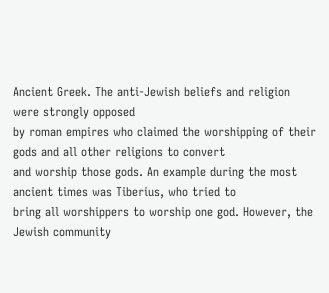Ancient Greek. The anti-Jewish beliefs and religion were strongly opposed
by roman empires who claimed the worshipping of their gods and all other religions to convert
and worship those gods. An example during the most ancient times was Tiberius, who tried to
bring all worshippers to worship one god. However, the Jewish community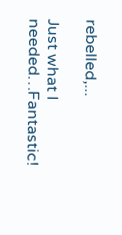rebelled,...

Just what I needed…Fantastic!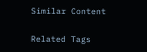Similar Content

Related Tags